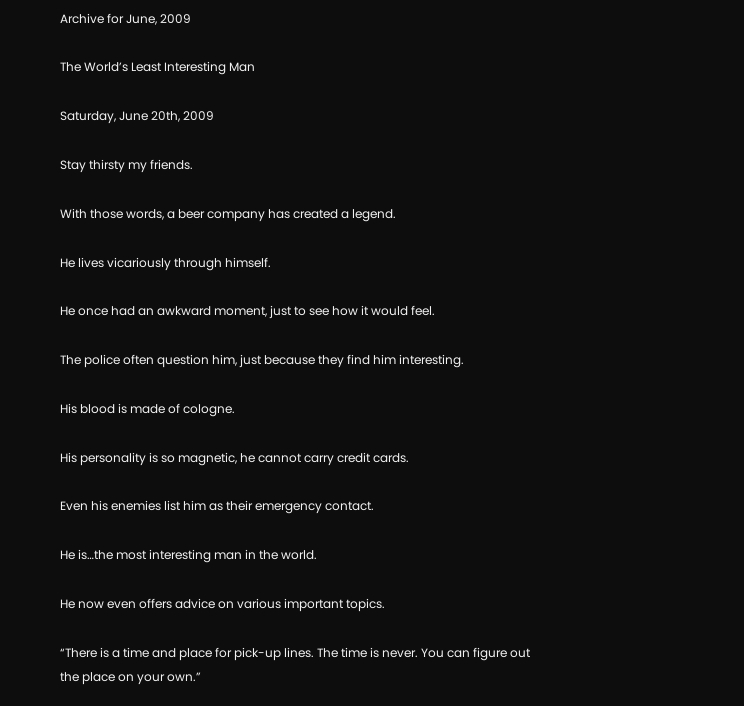Archive for June, 2009

The World’s Least Interesting Man

Saturday, June 20th, 2009

Stay thirsty my friends.

With those words, a beer company has created a legend.

He lives vicariously through himself.

He once had an awkward moment, just to see how it would feel.

The police often question him, just because they find him interesting.

His blood is made of cologne.

His personality is so magnetic, he cannot carry credit cards.

Even his enemies list him as their emergency contact.

He is…the most interesting man in the world.

He now even offers advice on various important topics.

“There is a time and place for pick-up lines. The time is never. You can figure out the place on your own.”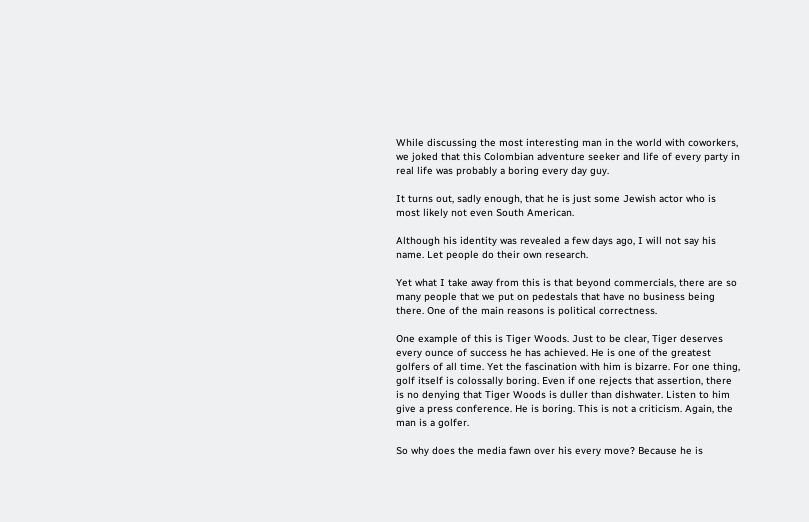While discussing the most interesting man in the world with coworkers, we joked that this Colombian adventure seeker and life of every party in real life was probably a boring every day guy.

It turns out, sadly enough, that he is just some Jewish actor who is most likely not even South American.

Although his identity was revealed a few days ago, I will not say his name. Let people do their own research.

Yet what I take away from this is that beyond commercials, there are so many people that we put on pedestals that have no business being there. One of the main reasons is political correctness.

One example of this is Tiger Woods. Just to be clear, Tiger deserves every ounce of success he has achieved. He is one of the greatest golfers of all time. Yet the fascination with him is bizarre. For one thing, golf itself is colossally boring. Even if one rejects that assertion, there is no denying that Tiger Woods is duller than dishwater. Listen to him give a press conference. He is boring. This is not a criticism. Again, the man is a golfer.

So why does the media fawn over his every move? Because he is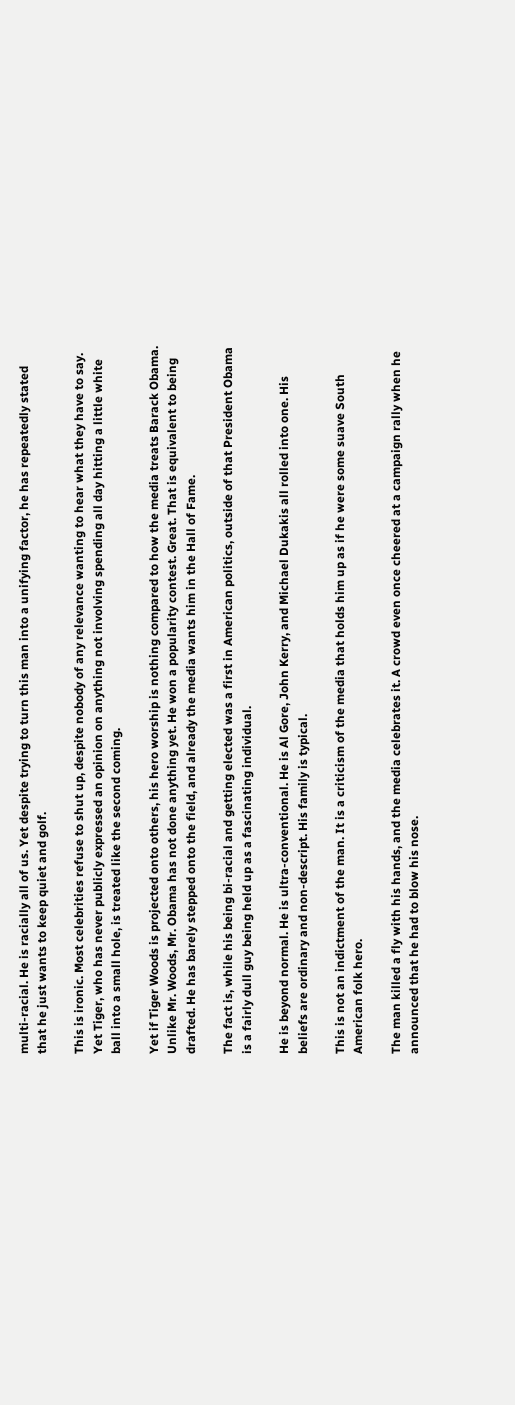multi-racial. He is racially all of us. Yet despite trying to turn this man into a unifying factor, he has repeatedly stated that he just wants to keep quiet and golf.

This is ironic. Most celebrities refuse to shut up, despite nobody of any relevance wanting to hear what they have to say. Yet Tiger, who has never publicly expressed an opinion on anything not involving spending all day hitting a little white ball into a small hole, is treated like the second coming.

Yet if Tiger Woods is projected onto others, his hero worship is nothing compared to how the media treats Barack Obama. Unlike Mr. Woods, Mr. Obama has not done anything yet. He won a popularity contest. Great. That is equivalent to being drafted. He has barely stepped onto the field, and already the media wants him in the Hall of Fame.

The fact is, while his being bi-racial and getting elected was a first in American politics, outside of that President Obama is a fairly dull guy being held up as a fascinating individual.

He is beyond normal. He is ultra-conventional. He is Al Gore, John Kerry, and Michael Dukakis all rolled into one. His beliefs are ordinary and non-descript. His family is typical.

This is not an indictment of the man. It is a criticism of the media that holds him up as if he were some suave South American folk hero.

The man killed a fly with his hands, and the media celebrates it. A crowd even once cheered at a campaign rally when he announced that he had to blow his nose.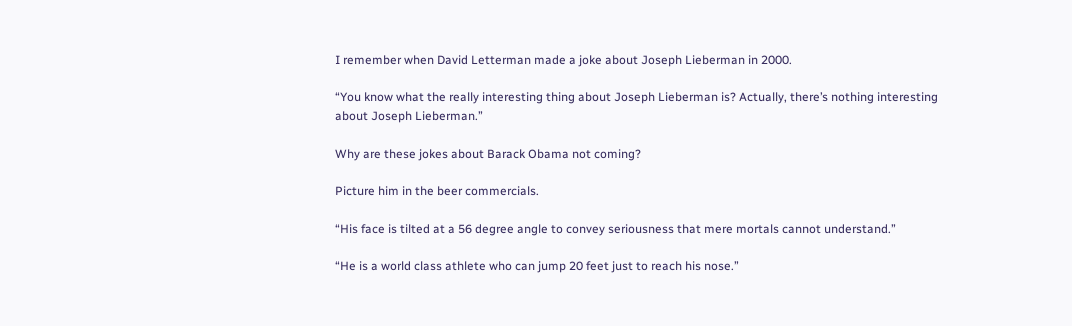I remember when David Letterman made a joke about Joseph Lieberman in 2000.

“You know what the really interesting thing about Joseph Lieberman is? Actually, there’s nothing interesting about Joseph Lieberman.”

Why are these jokes about Barack Obama not coming?

Picture him in the beer commercials.

“His face is tilted at a 56 degree angle to convey seriousness that mere mortals cannot understand.”

“He is a world class athlete who can jump 20 feet just to reach his nose.”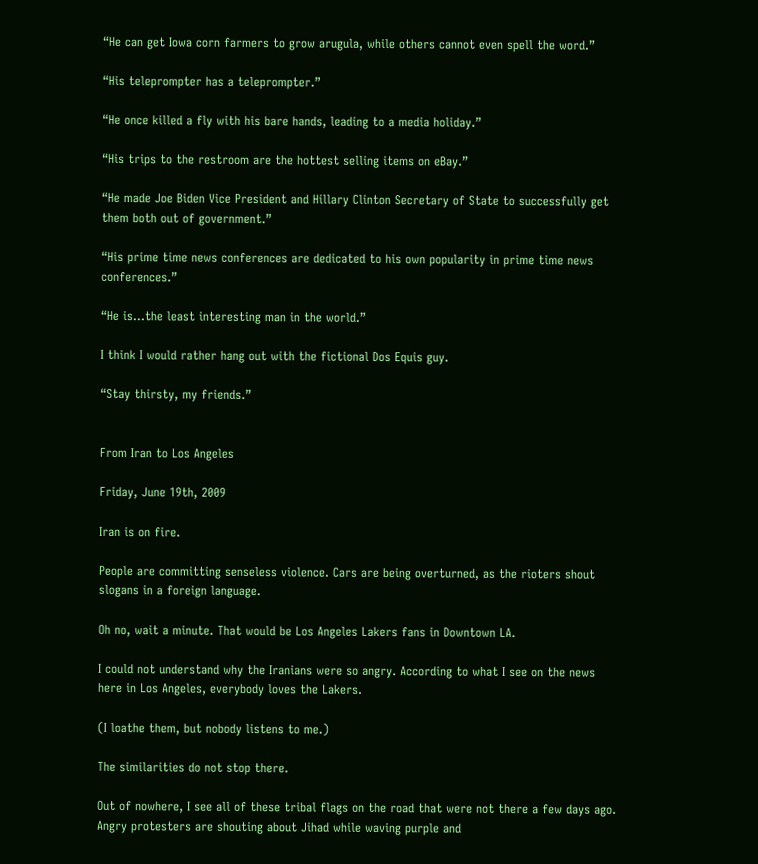“He can get Iowa corn farmers to grow arugula, while others cannot even spell the word.”

“His teleprompter has a teleprompter.”

“He once killed a fly with his bare hands, leading to a media holiday.”

“His trips to the restroom are the hottest selling items on eBay.”

“He made Joe Biden Vice President and Hillary Clinton Secretary of State to successfully get them both out of government.”

“His prime time news conferences are dedicated to his own popularity in prime time news conferences.”

“He is…the least interesting man in the world.”

I think I would rather hang out with the fictional Dos Equis guy.

“Stay thirsty, my friends.”


From Iran to Los Angeles

Friday, June 19th, 2009

Iran is on fire.

People are committing senseless violence. Cars are being overturned, as the rioters shout slogans in a foreign language.

Oh no, wait a minute. That would be Los Angeles Lakers fans in Downtown LA.

I could not understand why the Iranians were so angry. According to what I see on the news here in Los Angeles, everybody loves the Lakers.

(I loathe them, but nobody listens to me.)

The similarities do not stop there.

Out of nowhere, I see all of these tribal flags on the road that were not there a few days ago. Angry protesters are shouting about Jihad while waving purple and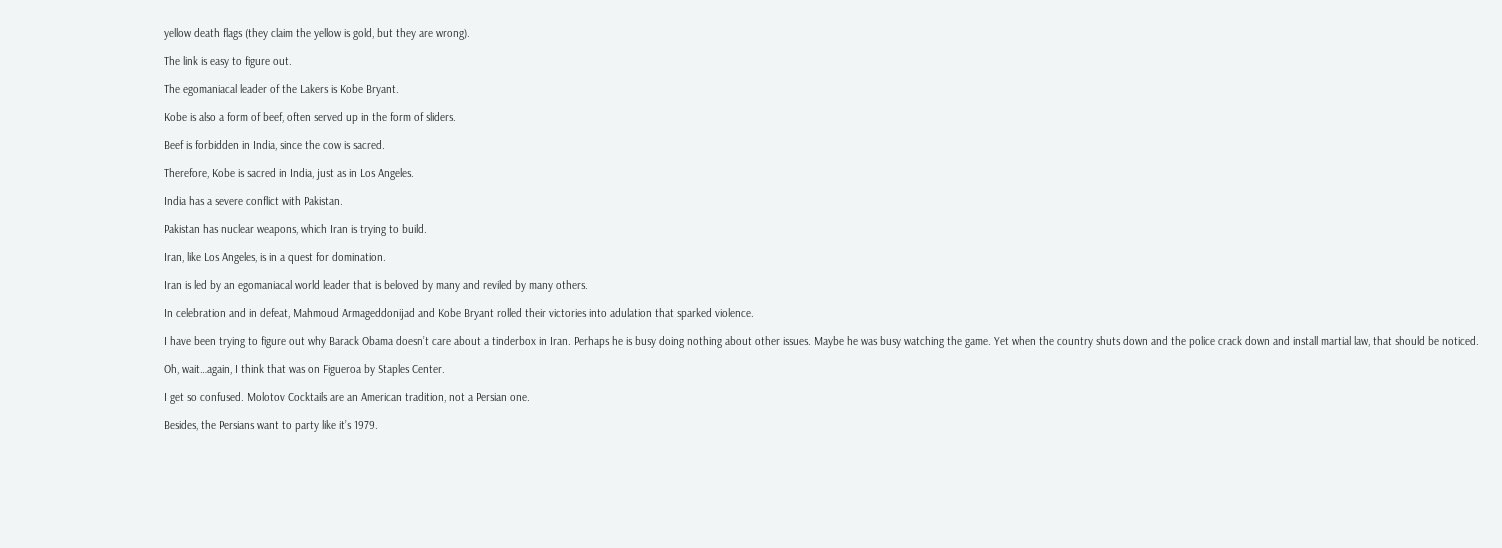yellow death flags (they claim the yellow is gold, but they are wrong).

The link is easy to figure out.

The egomaniacal leader of the Lakers is Kobe Bryant.

Kobe is also a form of beef, often served up in the form of sliders.

Beef is forbidden in India, since the cow is sacred.

Therefore, Kobe is sacred in India, just as in Los Angeles.

India has a severe conflict with Pakistan.

Pakistan has nuclear weapons, which Iran is trying to build.

Iran, like Los Angeles, is in a quest for domination.

Iran is led by an egomaniacal world leader that is beloved by many and reviled by many others.

In celebration and in defeat, Mahmoud Armageddonijad and Kobe Bryant rolled their victories into adulation that sparked violence.

I have been trying to figure out why Barack Obama doesn’t care about a tinderbox in Iran. Perhaps he is busy doing nothing about other issues. Maybe he was busy watching the game. Yet when the country shuts down and the police crack down and install martial law, that should be noticed.

Oh, wait…again, I think that was on Figueroa by Staples Center.

I get so confused. Molotov Cocktails are an American tradition, not a Persian one.

Besides, the Persians want to party like it’s 1979.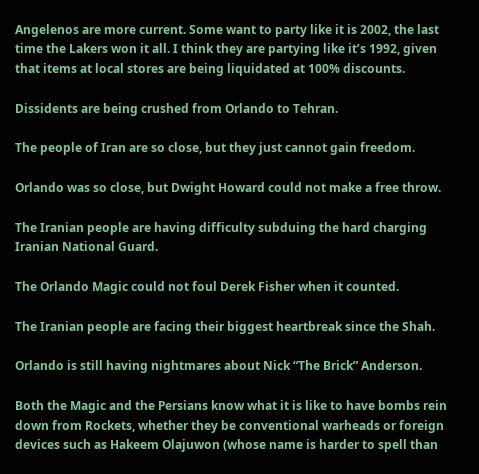Angelenos are more current. Some want to party like it is 2002, the last time the Lakers won it all. I think they are partying like it’s 1992, given that items at local stores are being liquidated at 100% discounts.

Dissidents are being crushed from Orlando to Tehran.

The people of Iran are so close, but they just cannot gain freedom.

Orlando was so close, but Dwight Howard could not make a free throw.

The Iranian people are having difficulty subduing the hard charging Iranian National Guard.

The Orlando Magic could not foul Derek Fisher when it counted.

The Iranian people are facing their biggest heartbreak since the Shah.

Orlando is still having nightmares about Nick “The Brick” Anderson.

Both the Magic and the Persians know what it is like to have bombs rein down from Rockets, whether they be conventional warheads or foreign devices such as Hakeem Olajuwon (whose name is harder to spell than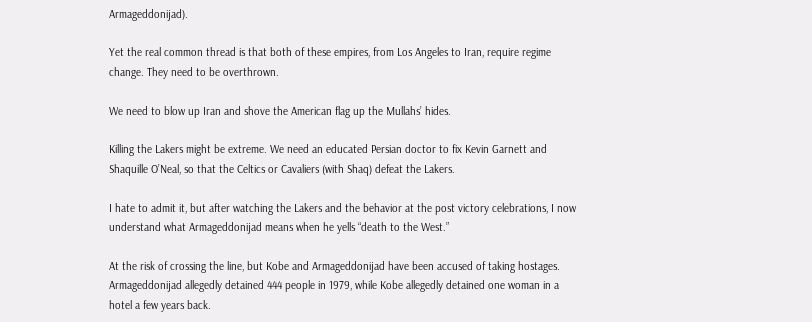Armageddonijad).

Yet the real common thread is that both of these empires, from Los Angeles to Iran, require regime change. They need to be overthrown.

We need to blow up Iran and shove the American flag up the Mullahs’ hides.

Killing the Lakers might be extreme. We need an educated Persian doctor to fix Kevin Garnett and Shaquille O’Neal, so that the Celtics or Cavaliers (with Shaq) defeat the Lakers.

I hate to admit it, but after watching the Lakers and the behavior at the post victory celebrations, I now understand what Armageddonijad means when he yells “death to the West.”

At the risk of crossing the line, but Kobe and Armageddonijad have been accused of taking hostages. Armageddonijad allegedly detained 444 people in 1979, while Kobe allegedly detained one woman in a hotel a few years back.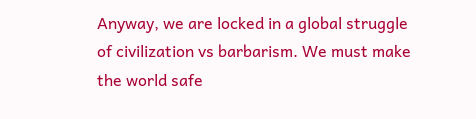Anyway, we are locked in a global struggle of civilization vs barbarism. We must make the world safe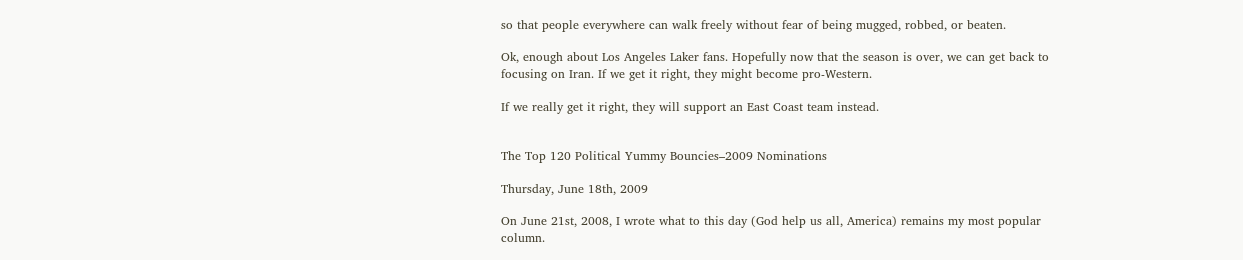so that people everywhere can walk freely without fear of being mugged, robbed, or beaten.

Ok, enough about Los Angeles Laker fans. Hopefully now that the season is over, we can get back to focusing on Iran. If we get it right, they might become pro-Western.

If we really get it right, they will support an East Coast team instead.


The Top 120 Political Yummy Bouncies–2009 Nominations

Thursday, June 18th, 2009

On June 21st, 2008, I wrote what to this day (God help us all, America) remains my most popular column.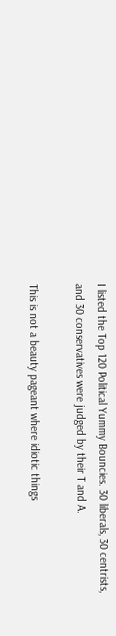I listed the Top 120 Political Yummy Bouncies. 30 liberals, 30 centrists, and 30 conservatives were judged by their T and A.

This is not a beauty pageant where idiotic things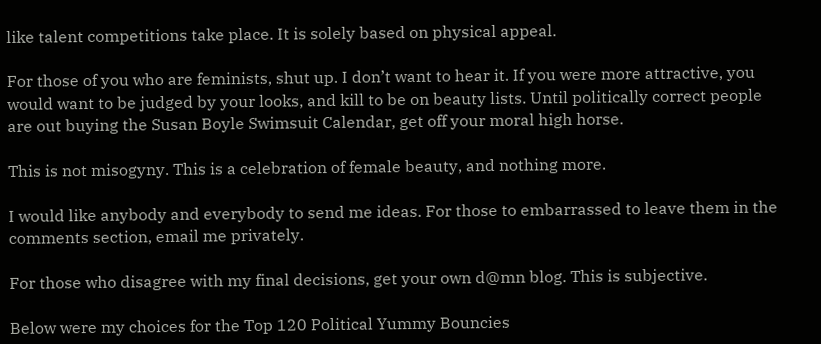like talent competitions take place. It is solely based on physical appeal.

For those of you who are feminists, shut up. I don’t want to hear it. If you were more attractive, you would want to be judged by your looks, and kill to be on beauty lists. Until politically correct people are out buying the Susan Boyle Swimsuit Calendar, get off your moral high horse.

This is not misogyny. This is a celebration of female beauty, and nothing more.

I would like anybody and everybody to send me ideas. For those to embarrassed to leave them in the comments section, email me privately.

For those who disagree with my final decisions, get your own d@mn blog. This is subjective.

Below were my choices for the Top 120 Political Yummy Bouncies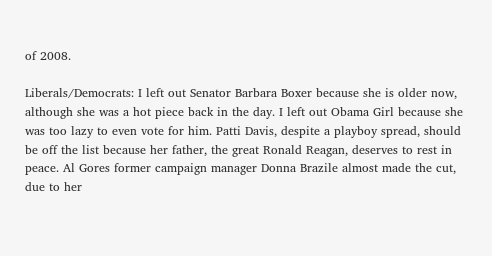of 2008.

Liberals/Democrats: I left out Senator Barbara Boxer because she is older now, although she was a hot piece back in the day. I left out Obama Girl because she was too lazy to even vote for him. Patti Davis, despite a playboy spread, should be off the list because her father, the great Ronald Reagan, deserves to rest in peace. Al Gores former campaign manager Donna Brazile almost made the cut, due to her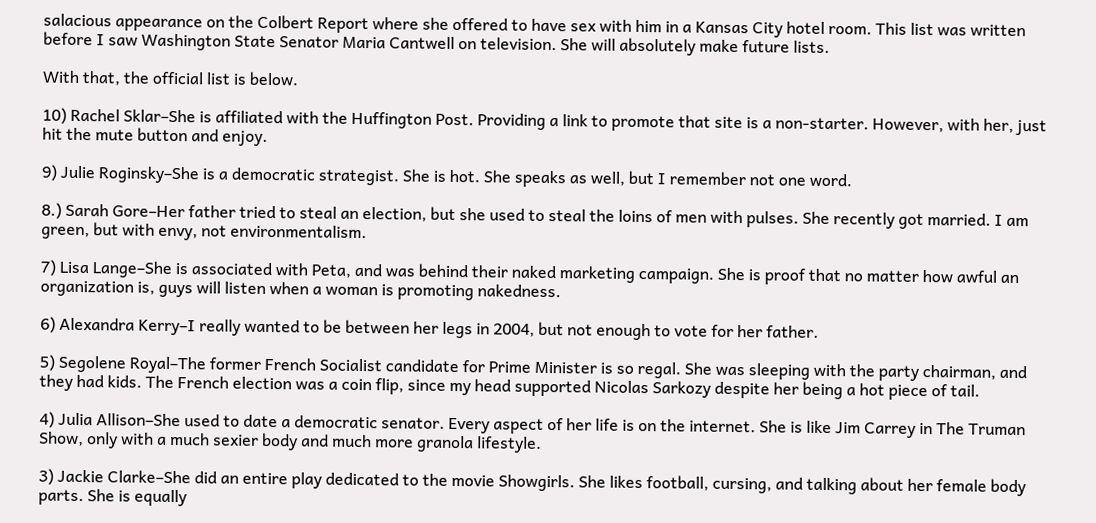salacious appearance on the Colbert Report where she offered to have sex with him in a Kansas City hotel room. This list was written before I saw Washington State Senator Maria Cantwell on television. She will absolutely make future lists.

With that, the official list is below.

10) Rachel Sklar–She is affiliated with the Huffington Post. Providing a link to promote that site is a non-starter. However, with her, just hit the mute button and enjoy.

9) Julie Roginsky–She is a democratic strategist. She is hot. She speaks as well, but I remember not one word.

8.) Sarah Gore–Her father tried to steal an election, but she used to steal the loins of men with pulses. She recently got married. I am green, but with envy, not environmentalism.

7) Lisa Lange–She is associated with Peta, and was behind their naked marketing campaign. She is proof that no matter how awful an organization is, guys will listen when a woman is promoting nakedness.

6) Alexandra Kerry–I really wanted to be between her legs in 2004, but not enough to vote for her father.

5) Segolene Royal–The former French Socialist candidate for Prime Minister is so regal. She was sleeping with the party chairman, and they had kids. The French election was a coin flip, since my head supported Nicolas Sarkozy despite her being a hot piece of tail.

4) Julia Allison–She used to date a democratic senator. Every aspect of her life is on the internet. She is like Jim Carrey in The Truman Show, only with a much sexier body and much more granola lifestyle.

3) Jackie Clarke–She did an entire play dedicated to the movie Showgirls. She likes football, cursing, and talking about her female body parts. She is equally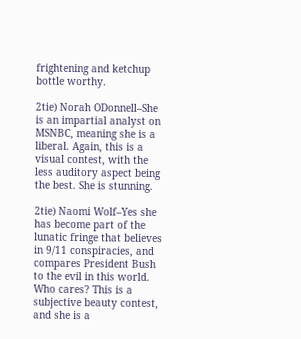frightening and ketchup bottle worthy.

2tie) Norah ODonnell–She is an impartial analyst on MSNBC, meaning she is a liberal. Again, this is a visual contest, with the less auditory aspect being the best. She is stunning.

2tie) Naomi Wolf–Yes she has become part of the lunatic fringe that believes in 9/11 conspiracies, and compares President Bush to the evil in this world. Who cares? This is a subjective beauty contest, and she is a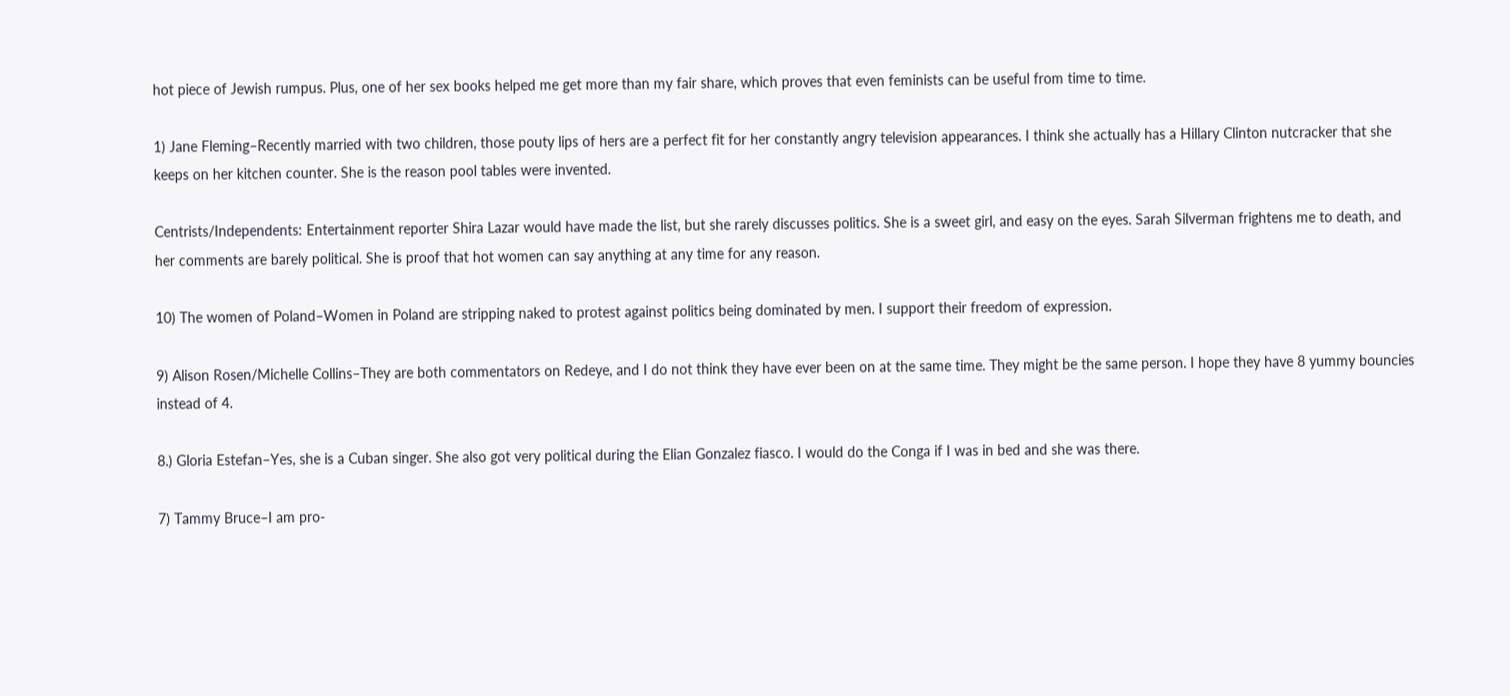hot piece of Jewish rumpus. Plus, one of her sex books helped me get more than my fair share, which proves that even feminists can be useful from time to time.

1) Jane Fleming–Recently married with two children, those pouty lips of hers are a perfect fit for her constantly angry television appearances. I think she actually has a Hillary Clinton nutcracker that she keeps on her kitchen counter. She is the reason pool tables were invented.

Centrists/Independents: Entertainment reporter Shira Lazar would have made the list, but she rarely discusses politics. She is a sweet girl, and easy on the eyes. Sarah Silverman frightens me to death, and her comments are barely political. She is proof that hot women can say anything at any time for any reason.

10) The women of Poland–Women in Poland are stripping naked to protest against politics being dominated by men. I support their freedom of expression.

9) Alison Rosen/Michelle Collins–They are both commentators on Redeye, and I do not think they have ever been on at the same time. They might be the same person. I hope they have 8 yummy bouncies instead of 4.

8.) Gloria Estefan–Yes, she is a Cuban singer. She also got very political during the Elian Gonzalez fiasco. I would do the Conga if I was in bed and she was there.

7) Tammy Bruce–I am pro-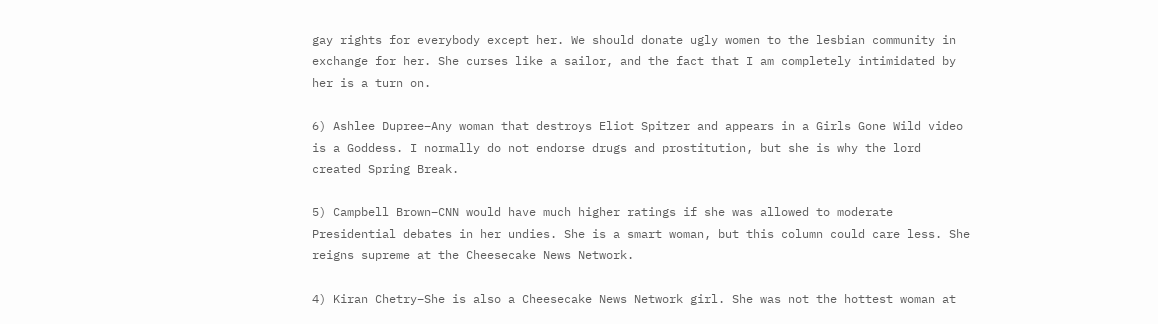gay rights for everybody except her. We should donate ugly women to the lesbian community in exchange for her. She curses like a sailor, and the fact that I am completely intimidated by her is a turn on.

6) Ashlee Dupree–Any woman that destroys Eliot Spitzer and appears in a Girls Gone Wild video is a Goddess. I normally do not endorse drugs and prostitution, but she is why the lord created Spring Break.

5) Campbell Brown–CNN would have much higher ratings if she was allowed to moderate Presidential debates in her undies. She is a smart woman, but this column could care less. She reigns supreme at the Cheesecake News Network.

4) Kiran Chetry–She is also a Cheesecake News Network girl. She was not the hottest woman at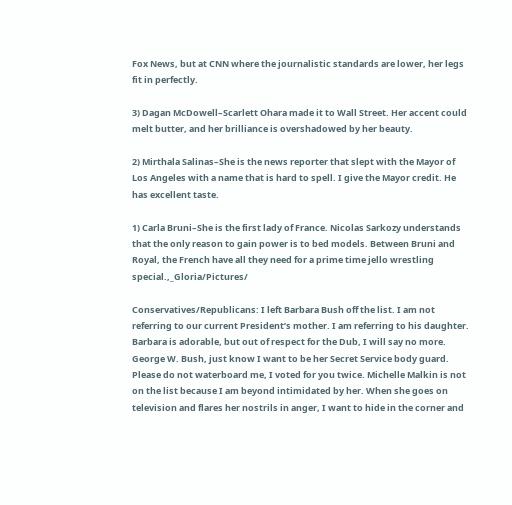Fox News, but at CNN where the journalistic standards are lower, her legs fit in perfectly.

3) Dagan McDowell–Scarlett Ohara made it to Wall Street. Her accent could melt butter, and her brilliance is overshadowed by her beauty.

2) Mirthala Salinas–She is the news reporter that slept with the Mayor of Los Angeles with a name that is hard to spell. I give the Mayor credit. He has excellent taste.

1) Carla Bruni–She is the first lady of France. Nicolas Sarkozy understands that the only reason to gain power is to bed models. Between Bruni and Royal, the French have all they need for a prime time jello wrestling special.,_Gloria/Pictures/

Conservatives/Republicans: I left Barbara Bush off the list. I am not referring to our current President’s mother. I am referring to his daughter. Barbara is adorable, but out of respect for the Dub, I will say no more. George W. Bush, just know I want to be her Secret Service body guard. Please do not waterboard me, I voted for you twice. Michelle Malkin is not on the list because I am beyond intimidated by her. When she goes on television and flares her nostrils in anger, I want to hide in the corner and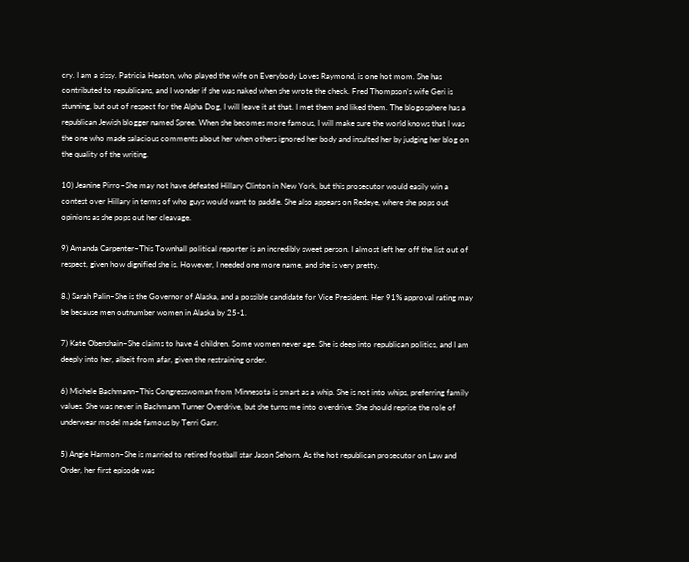cry. I am a sissy. Patricia Heaton, who played the wife on Everybody Loves Raymond, is one hot mom. She has contributed to republicans, and I wonder if she was naked when she wrote the check. Fred Thompson’s wife Geri is stunning, but out of respect for the Alpha Dog, I will leave it at that. I met them and liked them. The blogosphere has a republican Jewish blogger named Spree. When she becomes more famous, I will make sure the world knows that I was the one who made salacious comments about her when others ignored her body and insulted her by judging her blog on the quality of the writing.

10) Jeanine Pirro–She may not have defeated Hillary Clinton in New York, but this prosecutor would easily win a contest over Hillary in terms of who guys would want to paddle. She also appears on Redeye, where she pops out opinions as she pops out her cleavage.

9) Amanda Carpenter–This Townhall political reporter is an incredibly sweet person. I almost left her off the list out of respect, given how dignified she is. However, I needed one more name, and she is very pretty.

8.) Sarah Palin–She is the Governor of Alaska, and a possible candidate for Vice President. Her 91% approval rating may be because men outnumber women in Alaska by 25-1.

7) Kate Obenshain–She claims to have 4 children. Some women never age. She is deep into republican politics, and I am deeply into her, albeit from afar, given the restraining order.

6) Michele Bachmann–This Congresswoman from Minnesota is smart as a whip. She is not into whips, preferring family values. She was never in Bachmann Turner Overdrive, but she turns me into overdrive. She should reprise the role of underwear model made famous by Terri Garr.

5) Angie Harmon–She is married to retired football star Jason Sehorn. As the hot republican prosecutor on Law and Order, her first episode was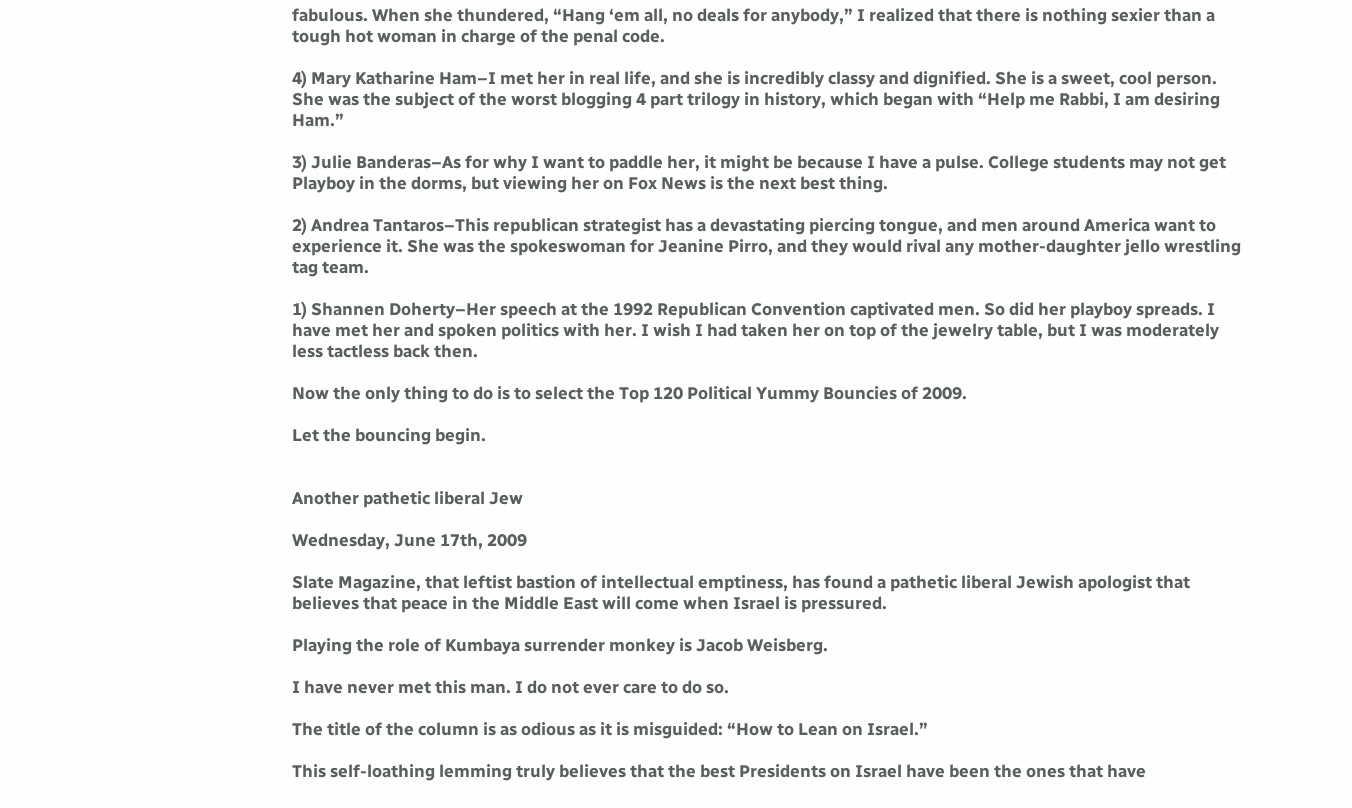fabulous. When she thundered, “Hang ‘em all, no deals for anybody,” I realized that there is nothing sexier than a tough hot woman in charge of the penal code.

4) Mary Katharine Ham–I met her in real life, and she is incredibly classy and dignified. She is a sweet, cool person. She was the subject of the worst blogging 4 part trilogy in history, which began with “Help me Rabbi, I am desiring Ham.”

3) Julie Banderas–As for why I want to paddle her, it might be because I have a pulse. College students may not get Playboy in the dorms, but viewing her on Fox News is the next best thing.

2) Andrea Tantaros–This republican strategist has a devastating piercing tongue, and men around America want to experience it. She was the spokeswoman for Jeanine Pirro, and they would rival any mother-daughter jello wrestling tag team.

1) Shannen Doherty–Her speech at the 1992 Republican Convention captivated men. So did her playboy spreads. I have met her and spoken politics with her. I wish I had taken her on top of the jewelry table, but I was moderately less tactless back then.

Now the only thing to do is to select the Top 120 Political Yummy Bouncies of 2009.

Let the bouncing begin.


Another pathetic liberal Jew

Wednesday, June 17th, 2009

Slate Magazine, that leftist bastion of intellectual emptiness, has found a pathetic liberal Jewish apologist that believes that peace in the Middle East will come when Israel is pressured.

Playing the role of Kumbaya surrender monkey is Jacob Weisberg.

I have never met this man. I do not ever care to do so.

The title of the column is as odious as it is misguided: “How to Lean on Israel.”

This self-loathing lemming truly believes that the best Presidents on Israel have been the ones that have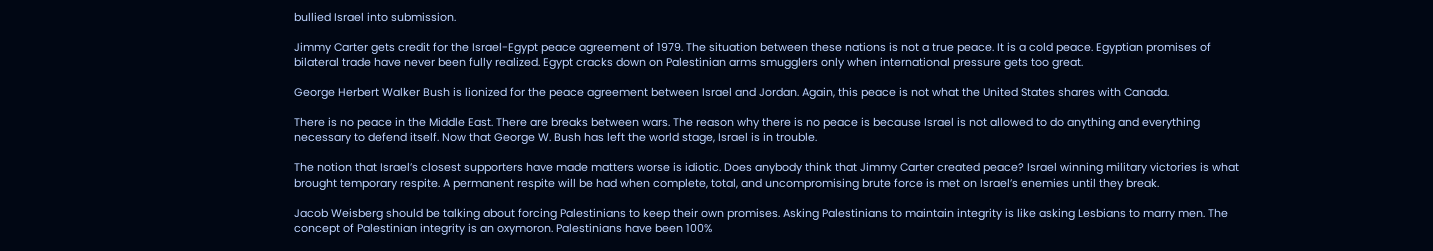bullied Israel into submission.

Jimmy Carter gets credit for the Israel-Egypt peace agreement of 1979. The situation between these nations is not a true peace. It is a cold peace. Egyptian promises of bilateral trade have never been fully realized. Egypt cracks down on Palestinian arms smugglers only when international pressure gets too great.

George Herbert Walker Bush is lionized for the peace agreement between Israel and Jordan. Again, this peace is not what the United States shares with Canada.

There is no peace in the Middle East. There are breaks between wars. The reason why there is no peace is because Israel is not allowed to do anything and everything necessary to defend itself. Now that George W. Bush has left the world stage, Israel is in trouble.

The notion that Israel’s closest supporters have made matters worse is idiotic. Does anybody think that Jimmy Carter created peace? Israel winning military victories is what brought temporary respite. A permanent respite will be had when complete, total, and uncompromising brute force is met on Israel’s enemies until they break.

Jacob Weisberg should be talking about forcing Palestinians to keep their own promises. Asking Palestinians to maintain integrity is like asking Lesbians to marry men. The concept of Palestinian integrity is an oxymoron. Palestinians have been 100%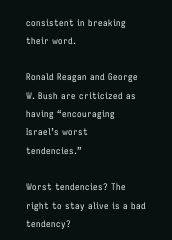consistent in breaking their word.

Ronald Reagan and George W. Bush are criticized as having “encouraging Israel’s worst tendencies.”

Worst tendencies? The right to stay alive is a bad tendency?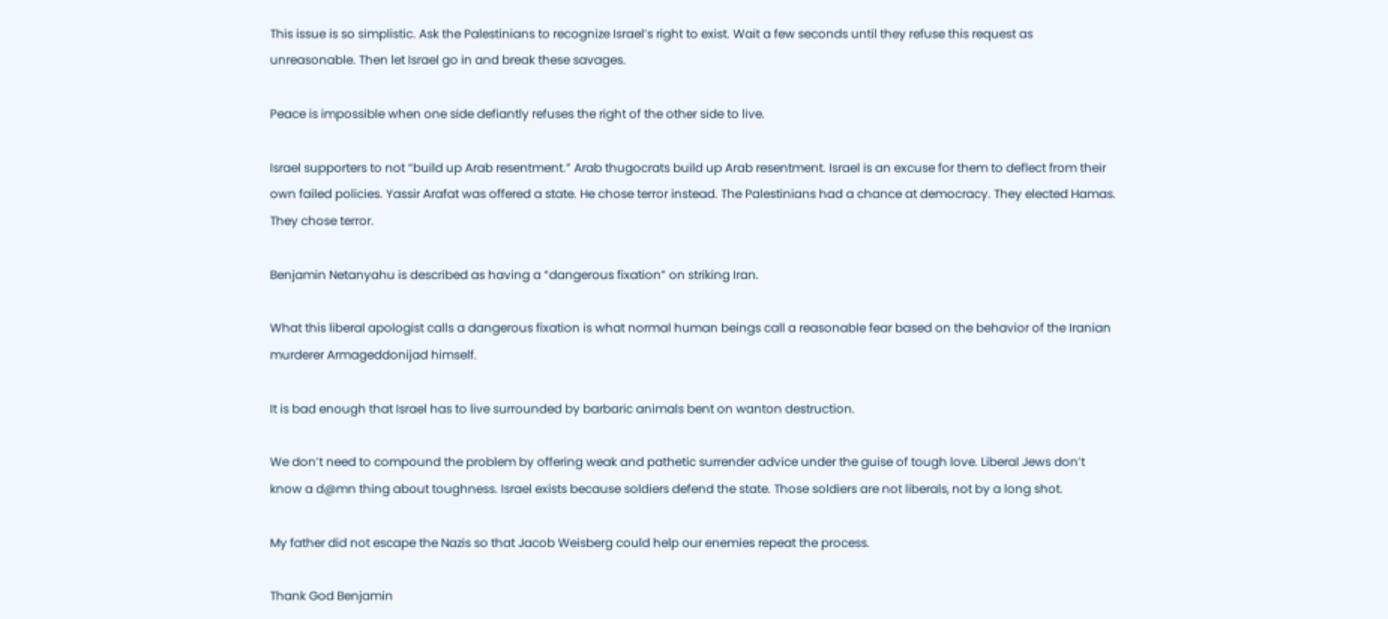This issue is so simplistic. Ask the Palestinians to recognize Israel’s right to exist. Wait a few seconds until they refuse this request as unreasonable. Then let Israel go in and break these savages.

Peace is impossible when one side defiantly refuses the right of the other side to live.

Israel supporters to not “build up Arab resentment.” Arab thugocrats build up Arab resentment. Israel is an excuse for them to deflect from their own failed policies. Yassir Arafat was offered a state. He chose terror instead. The Palestinians had a chance at democracy. They elected Hamas. They chose terror.

Benjamin Netanyahu is described as having a “dangerous fixation” on striking Iran.

What this liberal apologist calls a dangerous fixation is what normal human beings call a reasonable fear based on the behavior of the Iranian murderer Armageddonijad himself.

It is bad enough that Israel has to live surrounded by barbaric animals bent on wanton destruction.

We don’t need to compound the problem by offering weak and pathetic surrender advice under the guise of tough love. Liberal Jews don’t know a d@mn thing about toughness. Israel exists because soldiers defend the state. Those soldiers are not liberals, not by a long shot.

My father did not escape the Nazis so that Jacob Weisberg could help our enemies repeat the process.

Thank God Benjamin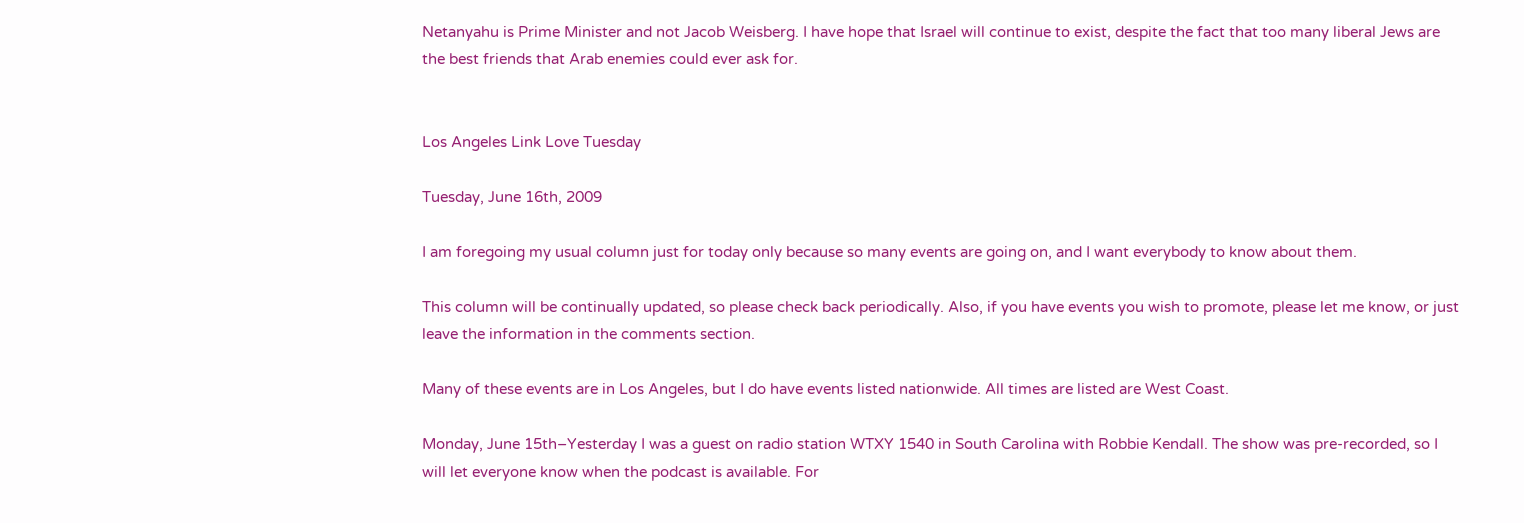Netanyahu is Prime Minister and not Jacob Weisberg. I have hope that Israel will continue to exist, despite the fact that too many liberal Jews are the best friends that Arab enemies could ever ask for.


Los Angeles Link Love Tuesday

Tuesday, June 16th, 2009

I am foregoing my usual column just for today only because so many events are going on, and I want everybody to know about them.

This column will be continually updated, so please check back periodically. Also, if you have events you wish to promote, please let me know, or just leave the information in the comments section.

Many of these events are in Los Angeles, but I do have events listed nationwide. All times are listed are West Coast.

Monday, June 15th–Yesterday I was a guest on radio station WTXY 1540 in South Carolina with Robbie Kendall. The show was pre-recorded, so I will let everyone know when the podcast is available. For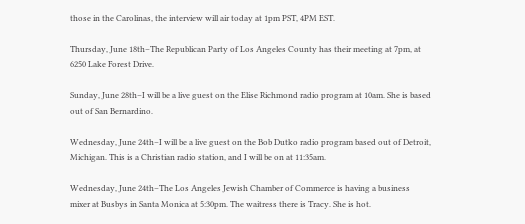those in the Carolinas, the interview will air today at 1pm PST, 4PM EST.

Thursday, June 18th–The Republican Party of Los Angeles County has their meeting at 7pm, at 6250 Lake Forest Drive.

Sunday, June 28th–I will be a live guest on the Elise Richmond radio program at 10am. She is based out of San Bernardino.

Wednesday, June 24th–I will be a live guest on the Bob Dutko radio program based out of Detroit, Michigan. This is a Christian radio station, and I will be on at 11:35am.

Wednesday, June 24th–The Los Angeles Jewish Chamber of Commerce is having a business mixer at Busbys in Santa Monica at 5:30pm. The waitress there is Tracy. She is hot.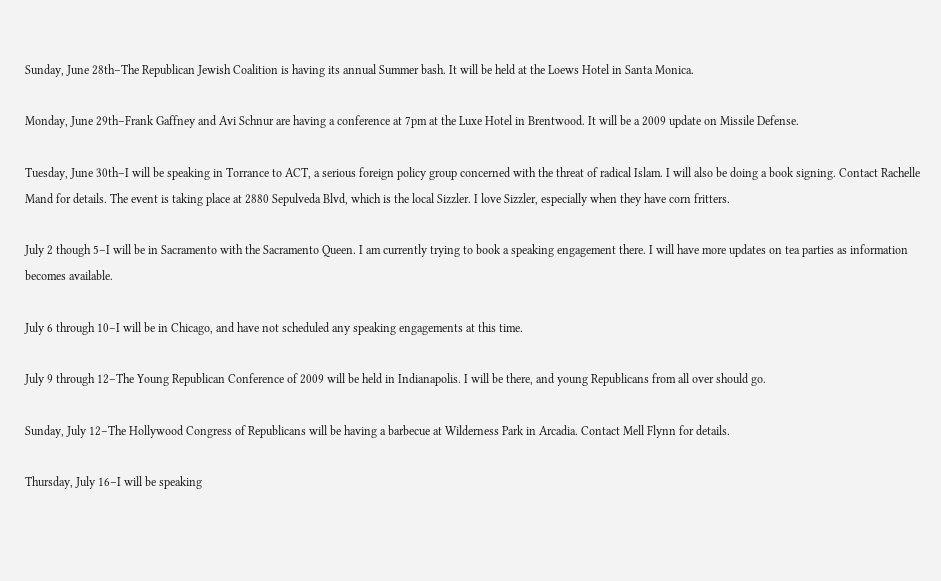Sunday, June 28th–The Republican Jewish Coalition is having its annual Summer bash. It will be held at the Loews Hotel in Santa Monica.

Monday, June 29th–Frank Gaffney and Avi Schnur are having a conference at 7pm at the Luxe Hotel in Brentwood. It will be a 2009 update on Missile Defense.

Tuesday, June 30th–I will be speaking in Torrance to ACT, a serious foreign policy group concerned with the threat of radical Islam. I will also be doing a book signing. Contact Rachelle Mand for details. The event is taking place at 2880 Sepulveda Blvd, which is the local Sizzler. I love Sizzler, especially when they have corn fritters.

July 2 though 5–I will be in Sacramento with the Sacramento Queen. I am currently trying to book a speaking engagement there. I will have more updates on tea parties as information becomes available.

July 6 through 10–I will be in Chicago, and have not scheduled any speaking engagements at this time.

July 9 through 12–The Young Republican Conference of 2009 will be held in Indianapolis. I will be there, and young Republicans from all over should go.

Sunday, July 12–The Hollywood Congress of Republicans will be having a barbecue at Wilderness Park in Arcadia. Contact Mell Flynn for details.

Thursday, July 16–I will be speaking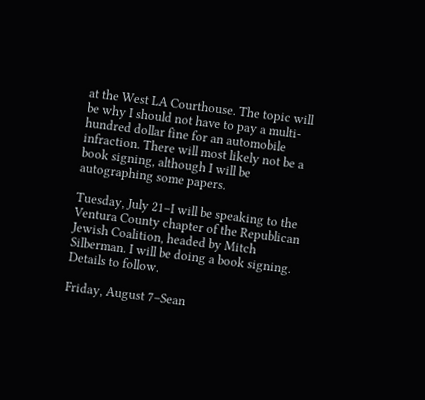at the West LA Courthouse. The topic will be why I should not have to pay a multi-hundred dollar fine for an automobile infraction. There will most likely not be a book signing, although I will be autographing some papers.

Tuesday, July 21–I will be speaking to the Ventura County chapter of the Republican Jewish Coalition, headed by Mitch Silberman. I will be doing a book signing. Details to follow.

Friday, August 7–Sean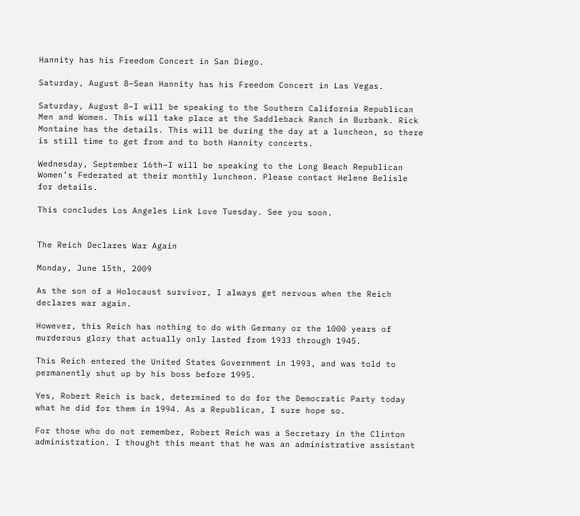Hannity has his Freedom Concert in San Diego.

Saturday, August 8–Sean Hannity has his Freedom Concert in Las Vegas.

Saturday, August 8–I will be speaking to the Southern California Republican Men and Women. This will take place at the Saddleback Ranch in Burbank. Rick Montaine has the details. This will be during the day at a luncheon, so there is still time to get from and to both Hannity concerts.

Wednesday, September 16th–I will be speaking to the Long Beach Republican Women’s Federated at their monthly luncheon. Please contact Helene Belisle for details.

This concludes Los Angeles Link Love Tuesday. See you soon.


The Reich Declares War Again

Monday, June 15th, 2009

As the son of a Holocaust survivor, I always get nervous when the Reich declares war again.

However, this Reich has nothing to do with Germany or the 1000 years of murderous glory that actually only lasted from 1933 through 1945.

This Reich entered the United States Government in 1993, and was told to permanently shut up by his boss before 1995.

Yes, Robert Reich is back, determined to do for the Democratic Party today what he did for them in 1994. As a Republican, I sure hope so.

For those who do not remember, Robert Reich was a Secretary in the Clinton administration. I thought this meant that he was an administrative assistant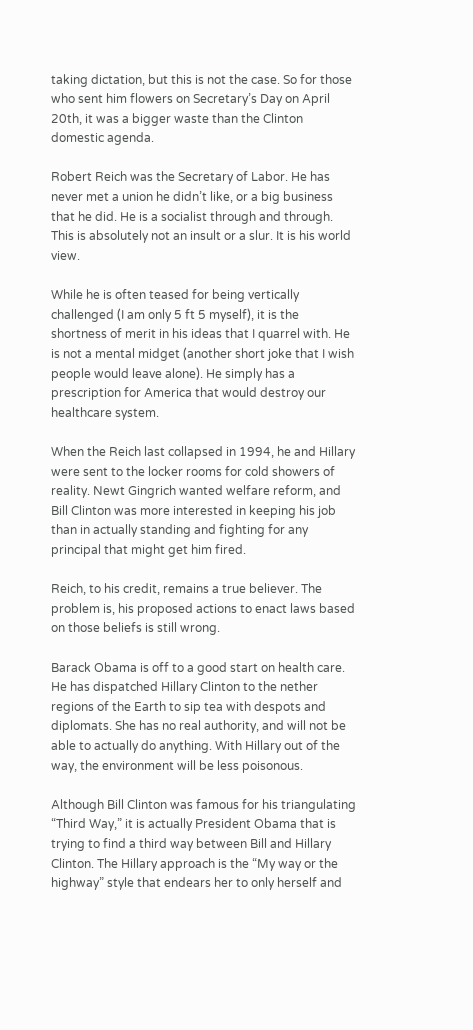taking dictation, but this is not the case. So for those who sent him flowers on Secretary’s Day on April 20th, it was a bigger waste than the Clinton domestic agenda.

Robert Reich was the Secretary of Labor. He has never met a union he didn’t like, or a big business that he did. He is a socialist through and through. This is absolutely not an insult or a slur. It is his world view.

While he is often teased for being vertically challenged (I am only 5 ft 5 myself), it is the shortness of merit in his ideas that I quarrel with. He is not a mental midget (another short joke that I wish people would leave alone). He simply has a prescription for America that would destroy our healthcare system.

When the Reich last collapsed in 1994, he and Hillary were sent to the locker rooms for cold showers of reality. Newt Gingrich wanted welfare reform, and Bill Clinton was more interested in keeping his job than in actually standing and fighting for any principal that might get him fired.

Reich, to his credit, remains a true believer. The problem is, his proposed actions to enact laws based on those beliefs is still wrong.

Barack Obama is off to a good start on health care. He has dispatched Hillary Clinton to the nether regions of the Earth to sip tea with despots and diplomats. She has no real authority, and will not be able to actually do anything. With Hillary out of the way, the environment will be less poisonous.

Although Bill Clinton was famous for his triangulating “Third Way,” it is actually President Obama that is trying to find a third way between Bill and Hillary Clinton. The Hillary approach is the “My way or the highway” style that endears her to only herself and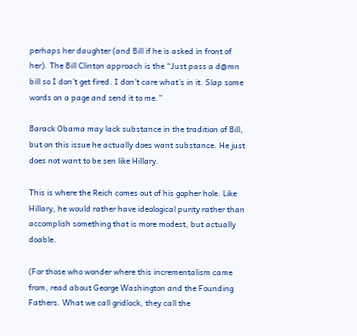perhaps her daughter (and Bill if he is asked in front of her). The Bill Clinton approach is the “Just pass a d@mn bill so I don’t get fired. I don’t care what’s in it. Slap some words on a page and send it to me.”

Barack Obama may lack substance in the tradition of Bill, but on this issue he actually does want substance. He just does not want to be sen like Hillary.

This is where the Reich comes out of his gopher hole. Like Hillary, he would rather have ideological purity rather than accomplish something that is more modest, but actually doable.

(For those who wonder where this incrementalism came from, read about George Washington and the Founding Fathers. What we call gridlock, they call the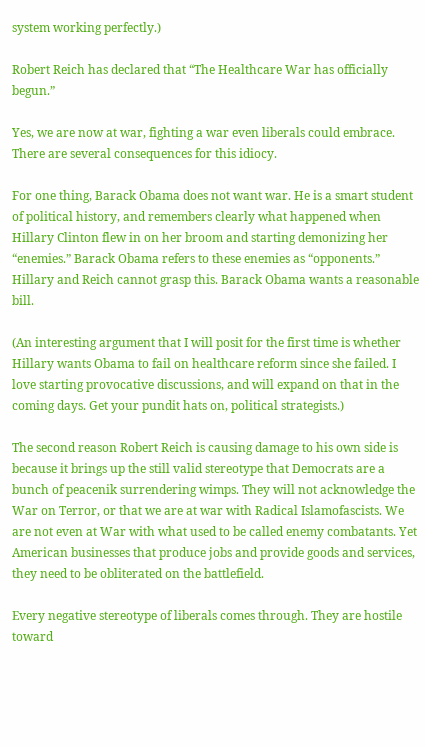system working perfectly.)

Robert Reich has declared that “The Healthcare War has officially begun.”

Yes, we are now at war, fighting a war even liberals could embrace. There are several consequences for this idiocy.

For one thing, Barack Obama does not want war. He is a smart student of political history, and remembers clearly what happened when Hillary Clinton flew in on her broom and starting demonizing her “enemies.” Barack Obama refers to these enemies as “opponents.” Hillary and Reich cannot grasp this. Barack Obama wants a reasonable bill.

(An interesting argument that I will posit for the first time is whether Hillary wants Obama to fail on healthcare reform since she failed. I love starting provocative discussions, and will expand on that in the coming days. Get your pundit hats on, political strategists.)

The second reason Robert Reich is causing damage to his own side is because it brings up the still valid stereotype that Democrats are a bunch of peacenik surrendering wimps. They will not acknowledge the War on Terror, or that we are at war with Radical Islamofascists. We are not even at War with what used to be called enemy combatants. Yet American businesses that produce jobs and provide goods and services, they need to be obliterated on the battlefield.

Every negative stereotype of liberals comes through. They are hostile toward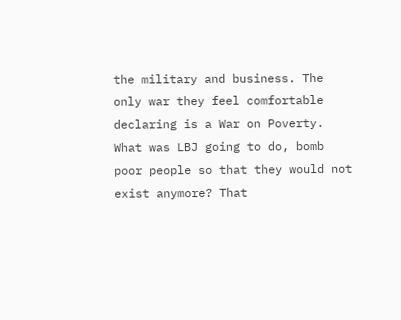the military and business. The only war they feel comfortable declaring is a War on Poverty. What was LBJ going to do, bomb poor people so that they would not exist anymore? That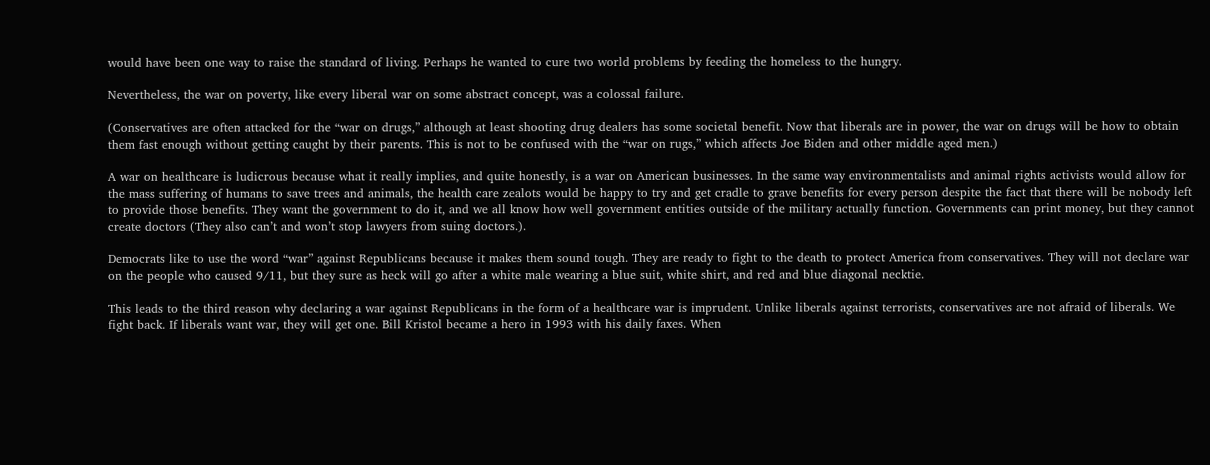would have been one way to raise the standard of living. Perhaps he wanted to cure two world problems by feeding the homeless to the hungry.

Nevertheless, the war on poverty, like every liberal war on some abstract concept, was a colossal failure.

(Conservatives are often attacked for the “war on drugs,” although at least shooting drug dealers has some societal benefit. Now that liberals are in power, the war on drugs will be how to obtain them fast enough without getting caught by their parents. This is not to be confused with the “war on rugs,” which affects Joe Biden and other middle aged men.)

A war on healthcare is ludicrous because what it really implies, and quite honestly, is a war on American businesses. In the same way environmentalists and animal rights activists would allow for the mass suffering of humans to save trees and animals, the health care zealots would be happy to try and get cradle to grave benefits for every person despite the fact that there will be nobody left to provide those benefits. They want the government to do it, and we all know how well government entities outside of the military actually function. Governments can print money, but they cannot create doctors (They also can’t and won’t stop lawyers from suing doctors.).

Democrats like to use the word “war” against Republicans because it makes them sound tough. They are ready to fight to the death to protect America from conservatives. They will not declare war on the people who caused 9/11, but they sure as heck will go after a white male wearing a blue suit, white shirt, and red and blue diagonal necktie.

This leads to the third reason why declaring a war against Republicans in the form of a healthcare war is imprudent. Unlike liberals against terrorists, conservatives are not afraid of liberals. We fight back. If liberals want war, they will get one. Bill Kristol became a hero in 1993 with his daily faxes. When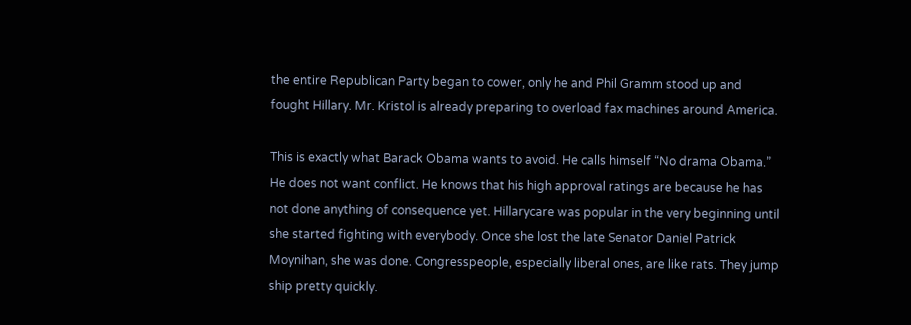the entire Republican Party began to cower, only he and Phil Gramm stood up and fought Hillary. Mr. Kristol is already preparing to overload fax machines around America.

This is exactly what Barack Obama wants to avoid. He calls himself “No drama Obama.” He does not want conflict. He knows that his high approval ratings are because he has not done anything of consequence yet. Hillarycare was popular in the very beginning until she started fighting with everybody. Once she lost the late Senator Daniel Patrick Moynihan, she was done. Congresspeople, especially liberal ones, are like rats. They jump ship pretty quickly.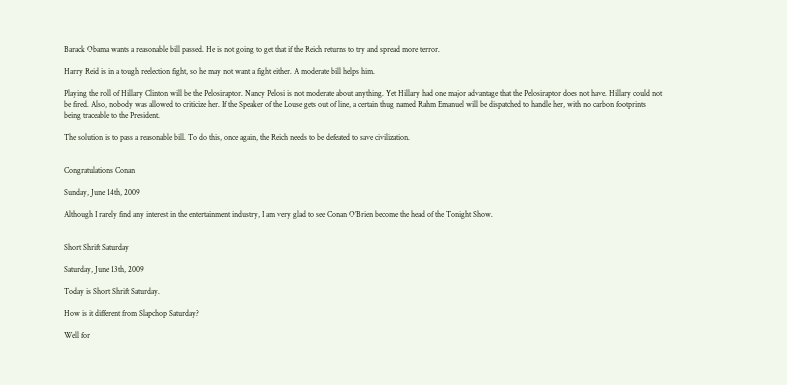Barack Obama wants a reasonable bill passed. He is not going to get that if the Reich returns to try and spread more terror.

Harry Reid is in a tough reelection fight, so he may not want a fight either. A moderate bill helps him.

Playing the roll of Hillary Clinton will be the Pelosiraptor. Nancy Pelosi is not moderate about anything. Yet Hillary had one major advantage that the Pelosiraptor does not have. Hillary could not be fired. Also, nobody was allowed to criticize her. If the Speaker of the Louse gets out of line, a certain thug named Rahm Emanuel will be dispatched to handle her, with no carbon footprints being traceable to the President.

The solution is to pass a reasonable bill. To do this, once again, the Reich needs to be defeated to save civilization.


Congratulations Conan

Sunday, June 14th, 2009

Although I rarely find any interest in the entertainment industry, I am very glad to see Conan O’Brien become the head of the Tonight Show.


Short Shrift Saturday

Saturday, June 13th, 2009

Today is Short Shrift Saturday.

How is it different from Slapchop Saturday?

Well for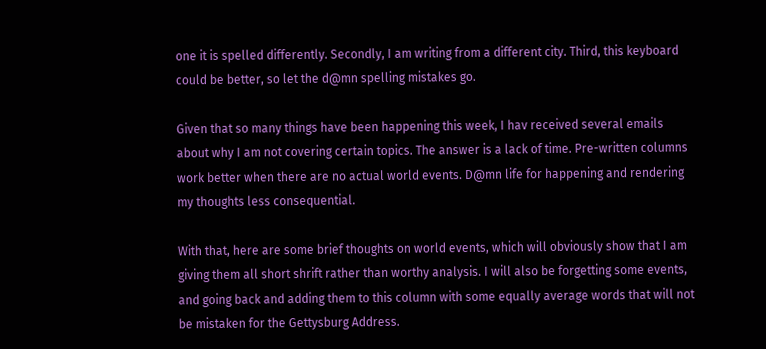one it is spelled differently. Secondly, I am writing from a different city. Third, this keyboard could be better, so let the d@mn spelling mistakes go.

Given that so many things have been happening this week, I hav received several emails about why I am not covering certain topics. The answer is a lack of time. Pre-written columns work better when there are no actual world events. D@mn life for happening and rendering my thoughts less consequential.

With that, here are some brief thoughts on world events, which will obviously show that I am giving them all short shrift rather than worthy analysis. I will also be forgetting some events, and going back and adding them to this column with some equally average words that will not be mistaken for the Gettysburg Address.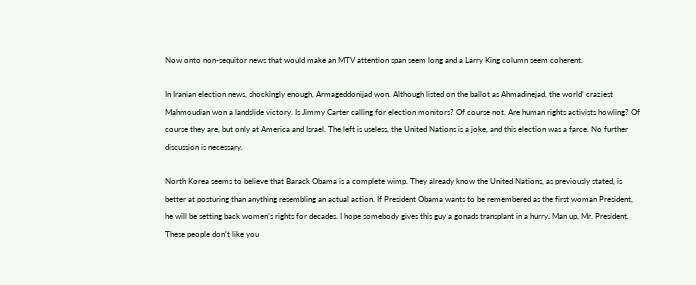Now onto non-sequitor news that would make an MTV attention span seem long and a Larry King column seem coherent.

In Iranian election news, shockingly enough, Armageddonijad won. Although listed on the ballot as Ahmadinejad, the world’ craziest Mahmoudian won a landslide victory. Is Jimmy Carter calling for election monitors? Of course not. Are human rights activists howling? Of course they are, but only at America and Israel. The left is useless, the United Nations is a joke, and this election was a farce. No further discussion is necessary.

North Korea seems to believe that Barack Obama is a complete wimp. They already know the United Nations, as previously stated, is better at posturing than anything resembling an actual action. If President Obama wants to be remembered as the first woman President, he will be setting back women’s rights for decades. I hope somebody gives this guy a gonads transplant in a hurry. Man up, Mr. President. These people don’t like you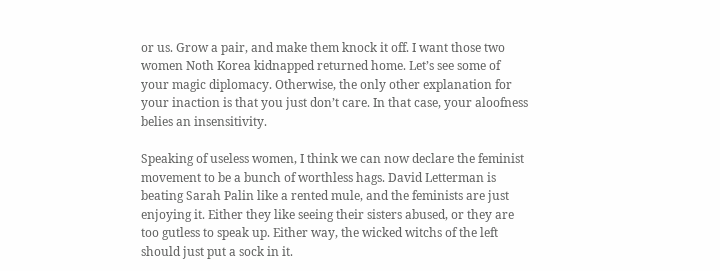or us. Grow a pair, and make them knock it off. I want those two women Noth Korea kidnapped returned home. Let’s see some of your magic diplomacy. Otherwise, the only other explanation for your inaction is that you just don’t care. In that case, your aloofness belies an insensitivity.

Speaking of useless women, I think we can now declare the feminist movement to be a bunch of worthless hags. David Letterman is beating Sarah Palin like a rented mule, and the feminists are just enjoying it. Either they like seeing their sisters abused, or they are too gutless to speak up. Either way, the wicked witchs of the left should just put a sock in it.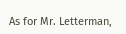As for Mr. Letterman,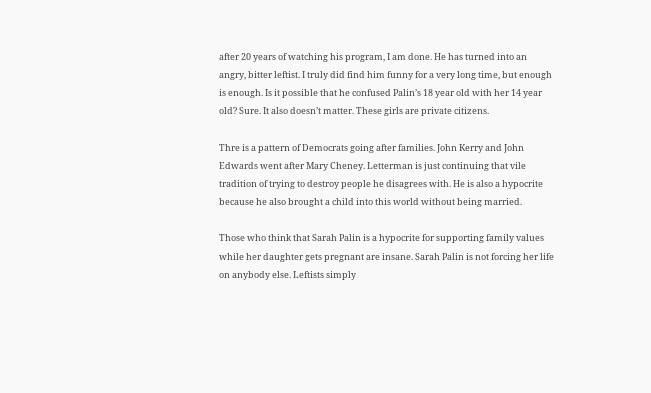after 20 years of watching his program, I am done. He has turned into an angry, bitter leftist. I truly did find him funny for a very long time, but enough is enough. Is it possible that he confused Palin’s 18 year old with her 14 year old? Sure. It also doesn’t matter. These girls are private citizens.

Thre is a pattern of Democrats going after families. John Kerry and John Edwards went after Mary Cheney. Letterman is just continuing that vile tradition of trying to destroy people he disagrees with. He is also a hypocrite because he also brought a child into this world without being married.

Those who think that Sarah Palin is a hypocrite for supporting family values while her daughter gets pregnant are insane. Sarah Palin is not forcing her life on anybody else. Leftists simply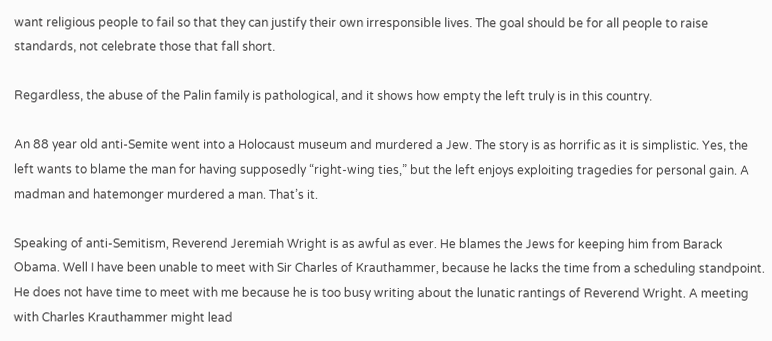want religious people to fail so that they can justify their own irresponsible lives. The goal should be for all people to raise standards, not celebrate those that fall short.

Regardless, the abuse of the Palin family is pathological, and it shows how empty the left truly is in this country.

An 88 year old anti-Semite went into a Holocaust museum and murdered a Jew. The story is as horrific as it is simplistic. Yes, the left wants to blame the man for having supposedly “right-wing ties,” but the left enjoys exploiting tragedies for personal gain. A madman and hatemonger murdered a man. That’s it.

Speaking of anti-Semitism, Reverend Jeremiah Wright is as awful as ever. He blames the Jews for keeping him from Barack Obama. Well I have been unable to meet with Sir Charles of Krauthammer, because he lacks the time from a scheduling standpoint. He does not have time to meet with me because he is too busy writing about the lunatic rantings of Reverend Wright. A meeting with Charles Krauthammer might lead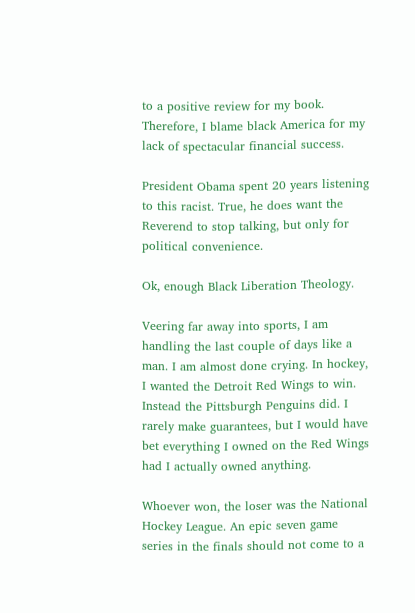to a positive review for my book. Therefore, I blame black America for my lack of spectacular financial success.

President Obama spent 20 years listening to this racist. True, he does want the Reverend to stop talking, but only for political convenience.

Ok, enough Black Liberation Theology.

Veering far away into sports, I am handling the last couple of days like a man. I am almost done crying. In hockey, I wanted the Detroit Red Wings to win. Instead the Pittsburgh Penguins did. I rarely make guarantees, but I would have bet everything I owned on the Red Wings had I actually owned anything.

Whoever won, the loser was the National Hockey League. An epic seven game series in the finals should not come to a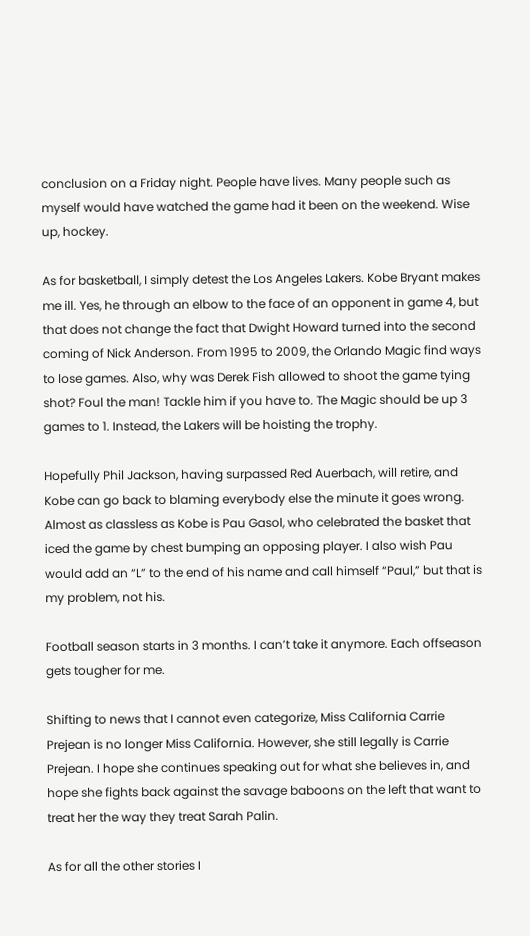conclusion on a Friday night. People have lives. Many people such as myself would have watched the game had it been on the weekend. Wise up, hockey.

As for basketball, I simply detest the Los Angeles Lakers. Kobe Bryant makes me ill. Yes, he through an elbow to the face of an opponent in game 4, but that does not change the fact that Dwight Howard turned into the second coming of Nick Anderson. From 1995 to 2009, the Orlando Magic find ways to lose games. Also, why was Derek Fish allowed to shoot the game tying shot? Foul the man! Tackle him if you have to. The Magic should be up 3 games to 1. Instead, the Lakers will be hoisting the trophy.

Hopefully Phil Jackson, having surpassed Red Auerbach, will retire, and Kobe can go back to blaming everybody else the minute it goes wrong. Almost as classless as Kobe is Pau Gasol, who celebrated the basket that iced the game by chest bumping an opposing player. I also wish Pau would add an “L” to the end of his name and call himself “Paul,” but that is my problem, not his.

Football season starts in 3 months. I can’t take it anymore. Each offseason gets tougher for me.

Shifting to news that I cannot even categorize, Miss California Carrie Prejean is no longer Miss California. However, she still legally is Carrie Prejean. I hope she continues speaking out for what she believes in, and hope she fights back against the savage baboons on the left that want to treat her the way they treat Sarah Palin.

As for all the other stories I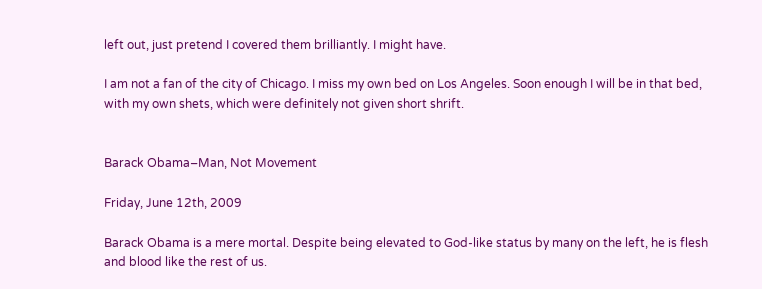left out, just pretend I covered them brilliantly. I might have.

I am not a fan of the city of Chicago. I miss my own bed on Los Angeles. Soon enough I will be in that bed, with my own shets, which were definitely not given short shrift.


Barack Obama–Man, Not Movement

Friday, June 12th, 2009

Barack Obama is a mere mortal. Despite being elevated to God-like status by many on the left, he is flesh and blood like the rest of us.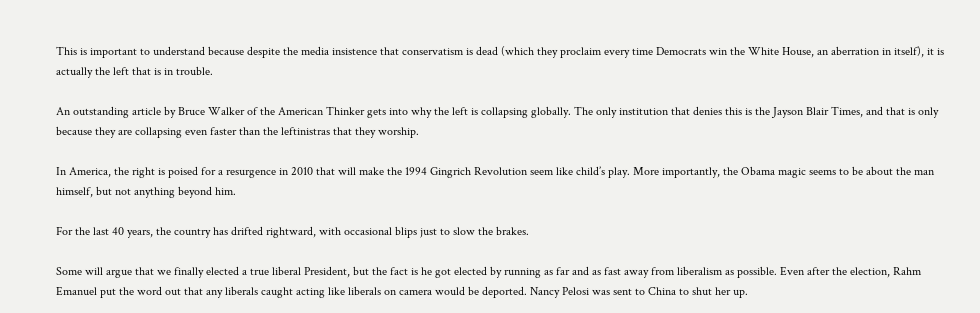This is important to understand because despite the media insistence that conservatism is dead (which they proclaim every time Democrats win the White House, an aberration in itself), it is actually the left that is in trouble.

An outstanding article by Bruce Walker of the American Thinker gets into why the left is collapsing globally. The only institution that denies this is the Jayson Blair Times, and that is only because they are collapsing even faster than the leftinistras that they worship.

In America, the right is poised for a resurgence in 2010 that will make the 1994 Gingrich Revolution seem like child’s play. More importantly, the Obama magic seems to be about the man himself, but not anything beyond him.

For the last 40 years, the country has drifted rightward, with occasional blips just to slow the brakes.

Some will argue that we finally elected a true liberal President, but the fact is he got elected by running as far and as fast away from liberalism as possible. Even after the election, Rahm Emanuel put the word out that any liberals caught acting like liberals on camera would be deported. Nancy Pelosi was sent to China to shut her up.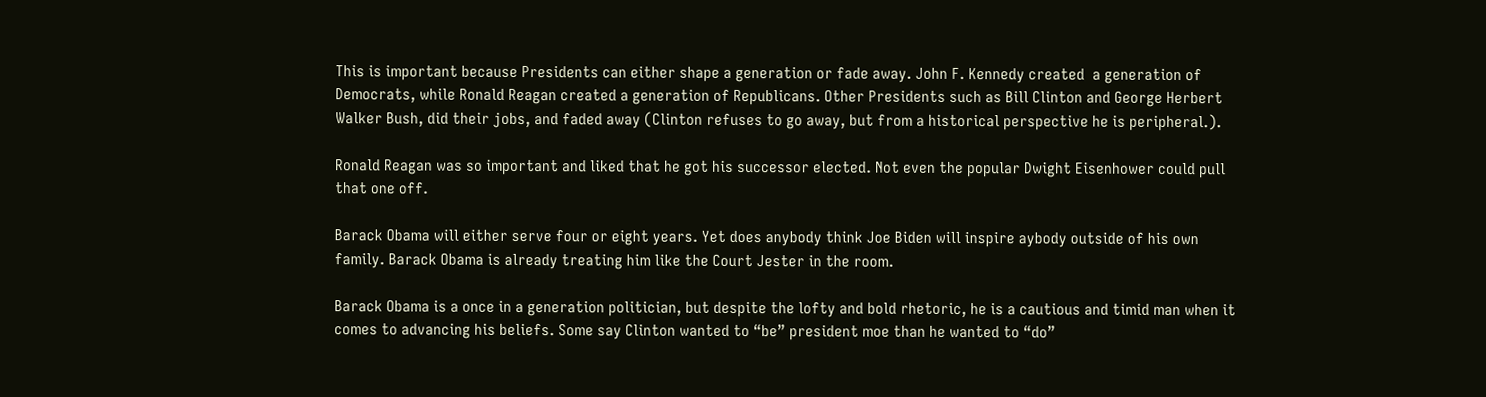This is important because Presidents can either shape a generation or fade away. John F. Kennedy created  a generation of Democrats, while Ronald Reagan created a generation of Republicans. Other Presidents such as Bill Clinton and George Herbert Walker Bush, did their jobs, and faded away (Clinton refuses to go away, but from a historical perspective he is peripheral.).

Ronald Reagan was so important and liked that he got his successor elected. Not even the popular Dwight Eisenhower could pull that one off.

Barack Obama will either serve four or eight years. Yet does anybody think Joe Biden will inspire aybody outside of his own family. Barack Obama is already treating him like the Court Jester in the room.

Barack Obama is a once in a generation politician, but despite the lofty and bold rhetoric, he is a cautious and timid man when it comes to advancing his beliefs. Some say Clinton wanted to “be” president moe than he wanted to “do”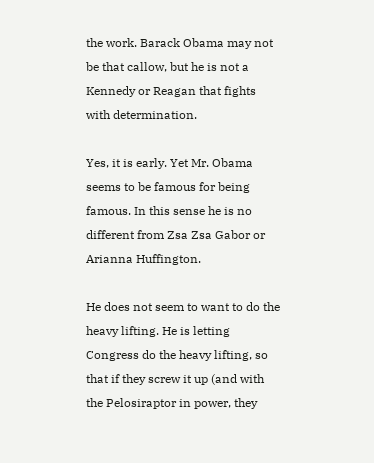the work. Barack Obama may not be that callow, but he is not a Kennedy or Reagan that fights with determination.

Yes, it is early. Yet Mr. Obama seems to be famous for being famous. In this sense he is no different from Zsa Zsa Gabor or Arianna Huffington.

He does not seem to want to do the heavy lifting. He is letting Congress do the heavy lifting, so that if they screw it up (and with the Pelosiraptor in power, they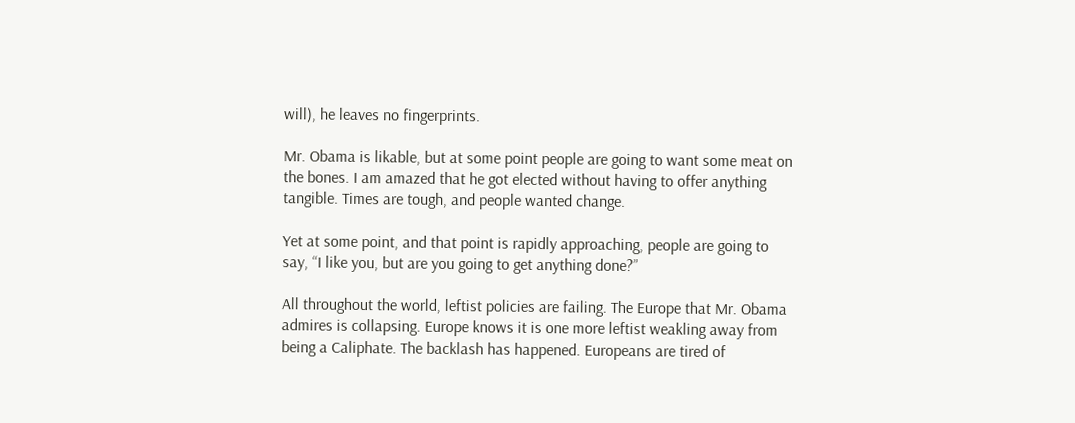will), he leaves no fingerprints.

Mr. Obama is likable, but at some point people are going to want some meat on the bones. I am amazed that he got elected without having to offer anything tangible. Times are tough, and people wanted change.

Yet at some point, and that point is rapidly approaching, people are going to say, “I like you, but are you going to get anything done?”

All throughout the world, leftist policies are failing. The Europe that Mr. Obama admires is collapsing. Europe knows it is one more leftist weakling away from being a Caliphate. The backlash has happened. Europeans are tired of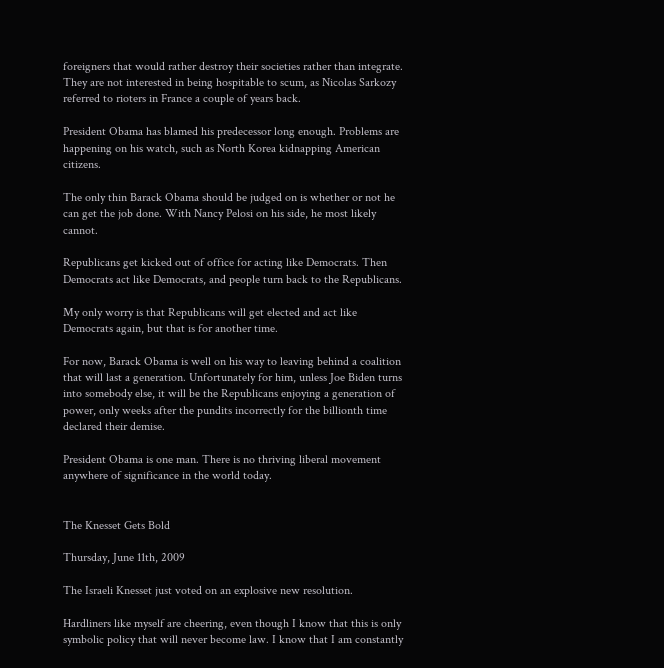foreigners that would rather destroy their societies rather than integrate. They are not interested in being hospitable to scum, as Nicolas Sarkozy referred to rioters in France a couple of years back.

President Obama has blamed his predecessor long enough. Problems are happening on his watch, such as North Korea kidnapping American citizens.

The only thin Barack Obama should be judged on is whether or not he can get the job done. With Nancy Pelosi on his side, he most likely cannot.

Republicans get kicked out of office for acting like Democrats. Then Democrats act like Democrats, and people turn back to the Republicans.

My only worry is that Republicans will get elected and act like Democrats again, but that is for another time.

For now, Barack Obama is well on his way to leaving behind a coalition that will last a generation. Unfortunately for him, unless Joe Biden turns into somebody else, it will be the Republicans enjoying a generation of power, only weeks after the pundits incorrectly for the billionth time declared their demise.

President Obama is one man. There is no thriving liberal movement anywhere of significance in the world today.


The Knesset Gets Bold

Thursday, June 11th, 2009

The Israeli Knesset just voted on an explosive new resolution.

Hardliners like myself are cheering, even though I know that this is only symbolic policy that will never become law. I know that I am constantly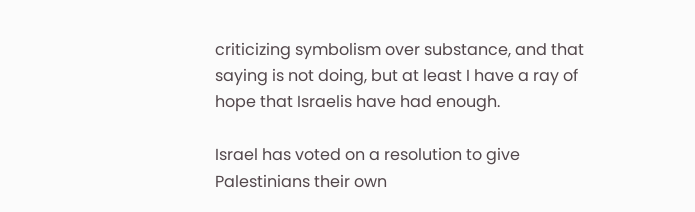criticizing symbolism over substance, and that saying is not doing, but at least I have a ray of hope that Israelis have had enough.

Israel has voted on a resolution to give Palestinians their own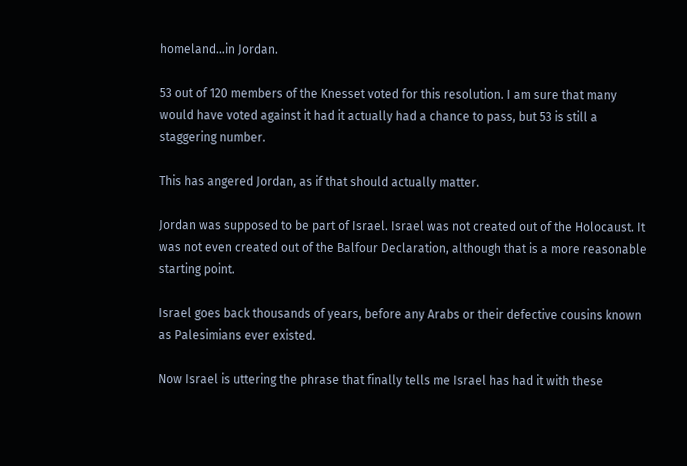homeland…in Jordan.

53 out of 120 members of the Knesset voted for this resolution. I am sure that many would have voted against it had it actually had a chance to pass, but 53 is still a staggering number.

This has angered Jordan, as if that should actually matter.

Jordan was supposed to be part of Israel. Israel was not created out of the Holocaust. It was not even created out of the Balfour Declaration, although that is a more reasonable starting point.

Israel goes back thousands of years, before any Arabs or their defective cousins known as Palesimians ever existed.

Now Israel is uttering the phrase that finally tells me Israel has had it with these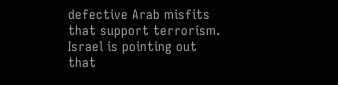defective Arab misfits that support terrorism. Israel is pointing out that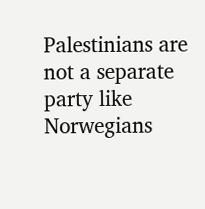Palestinians are not a separate party like Norwegians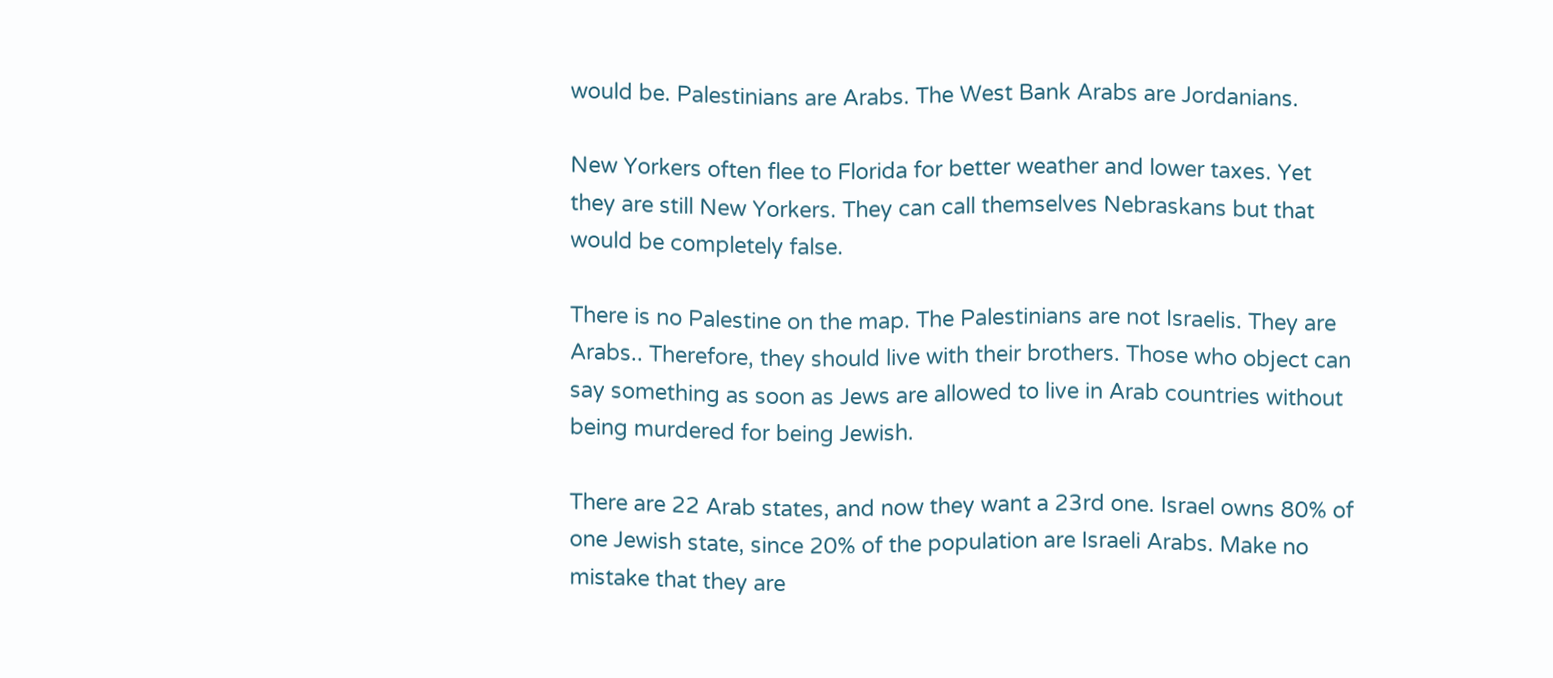would be. Palestinians are Arabs. The West Bank Arabs are Jordanians.

New Yorkers often flee to Florida for better weather and lower taxes. Yet they are still New Yorkers. They can call themselves Nebraskans but that would be completely false.

There is no Palestine on the map. The Palestinians are not Israelis. They are Arabs.. Therefore, they should live with their brothers. Those who object can say something as soon as Jews are allowed to live in Arab countries without being murdered for being Jewish.

There are 22 Arab states, and now they want a 23rd one. Israel owns 80% of one Jewish state, since 20% of the population are Israeli Arabs. Make no mistake that they are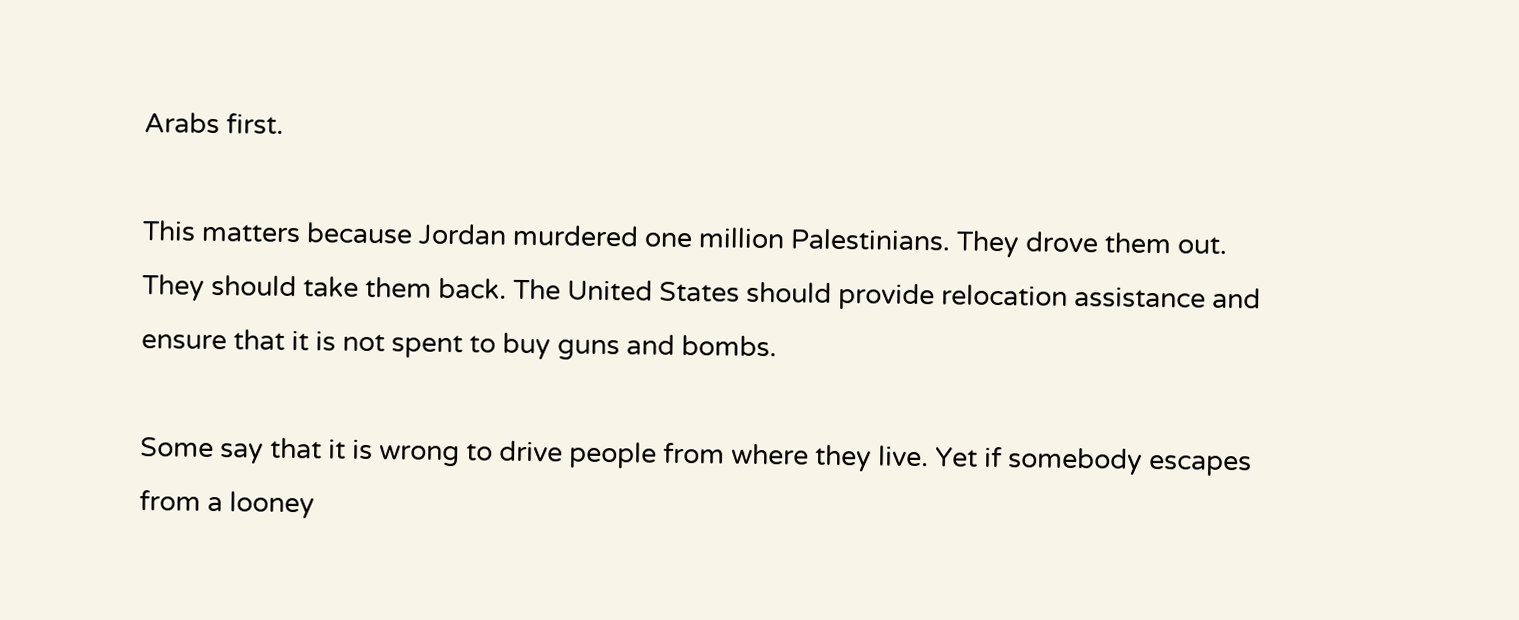Arabs first.

This matters because Jordan murdered one million Palestinians. They drove them out. They should take them back. The United States should provide relocation assistance and ensure that it is not spent to buy guns and bombs.

Some say that it is wrong to drive people from where they live. Yet if somebody escapes from a looney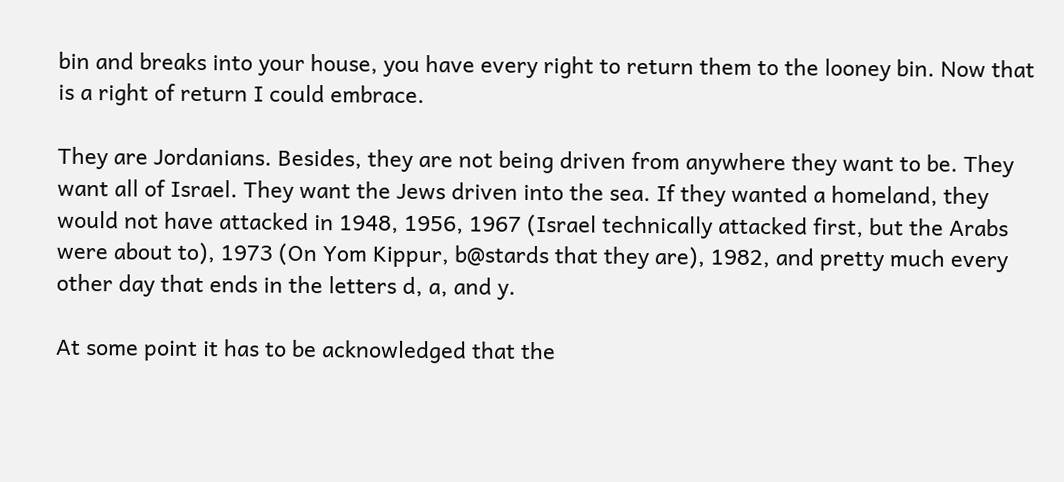bin and breaks into your house, you have every right to return them to the looney bin. Now that is a right of return I could embrace.

They are Jordanians. Besides, they are not being driven from anywhere they want to be. They want all of Israel. They want the Jews driven into the sea. If they wanted a homeland, they would not have attacked in 1948, 1956, 1967 (Israel technically attacked first, but the Arabs were about to), 1973 (On Yom Kippur, b@stards that they are), 1982, and pretty much every other day that ends in the letters d, a, and y.

At some point it has to be acknowledged that the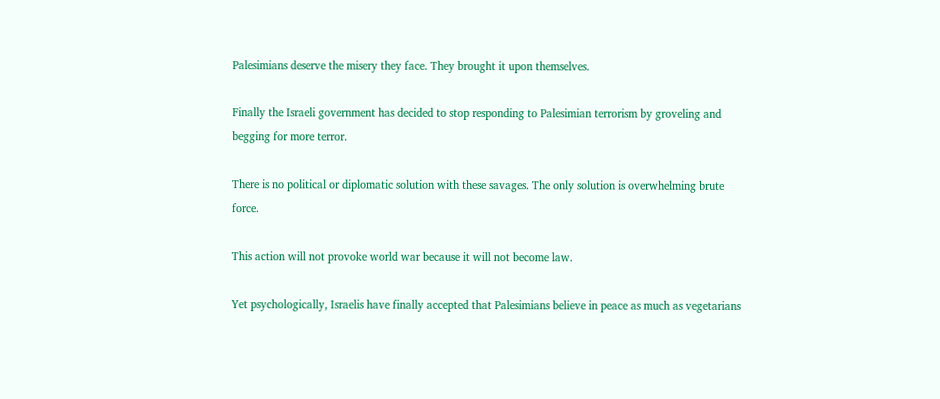Palesimians deserve the misery they face. They brought it upon themselves.

Finally the Israeli government has decided to stop responding to Palesimian terrorism by groveling and begging for more terror.

There is no political or diplomatic solution with these savages. The only solution is overwhelming brute force.

This action will not provoke world war because it will not become law.

Yet psychologically, Israelis have finally accepted that Palesimians believe in peace as much as vegetarians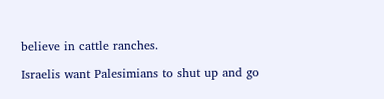believe in cattle ranches.

Israelis want Palesimians to shut up and go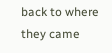back to where they came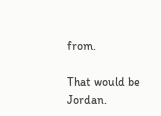from.

That would be Jordan.